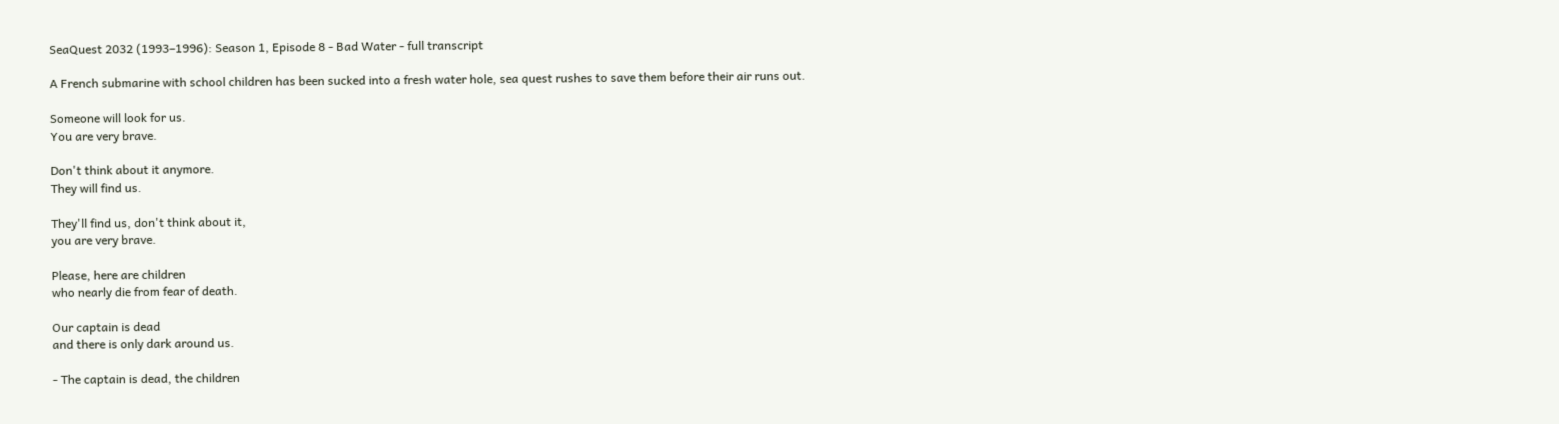SeaQuest 2032 (1993–1996): Season 1, Episode 8 - Bad Water - full transcript

A French submarine with school children has been sucked into a fresh water hole, sea quest rushes to save them before their air runs out.

Someone will look for us.
You are very brave.

Don't think about it anymore.
They will find us.

They'll find us, don't think about it,
you are very brave.

Please, here are children
who nearly die from fear of death.

Our captain is dead
and there is only dark around us.

- The captain is dead, the children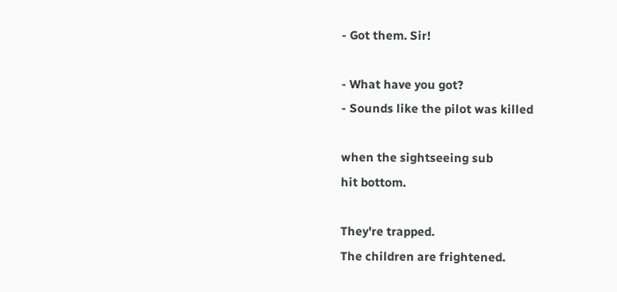- Got them. Sir!

- What have you got?
- Sounds like the pilot was killed

when the sightseeing sub
hit bottom.

They're trapped.
The children are frightened.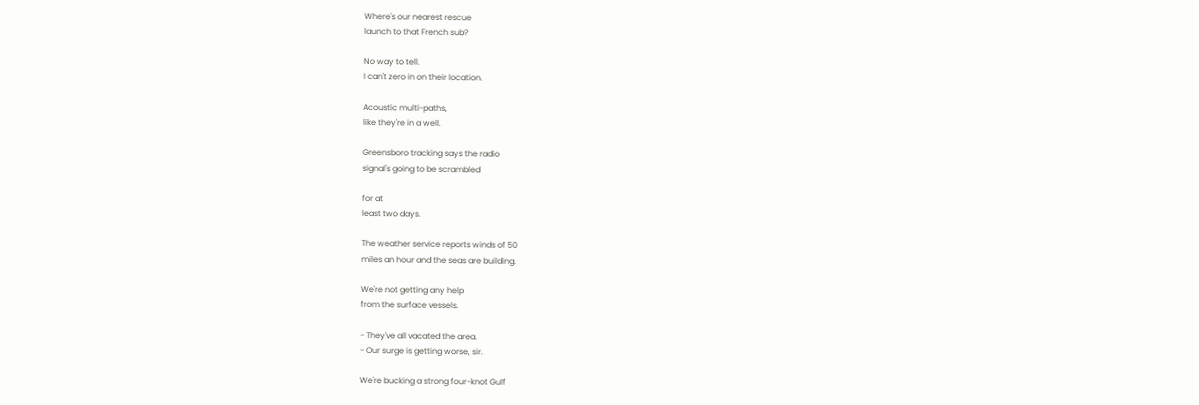Where's our nearest rescue
launch to that French sub?

No way to tell.
I can't zero in on their location.

Acoustic multi-paths,
like they're in a well.

Greensboro tracking says the radio
signal's going to be scrambled

for at
least two days.

The weather service reports winds of 50
miles an hour and the seas are building.

We're not getting any help
from the surface vessels.

- They've all vacated the area.
- Our surge is getting worse, sir.

We're bucking a strong four-knot Gulf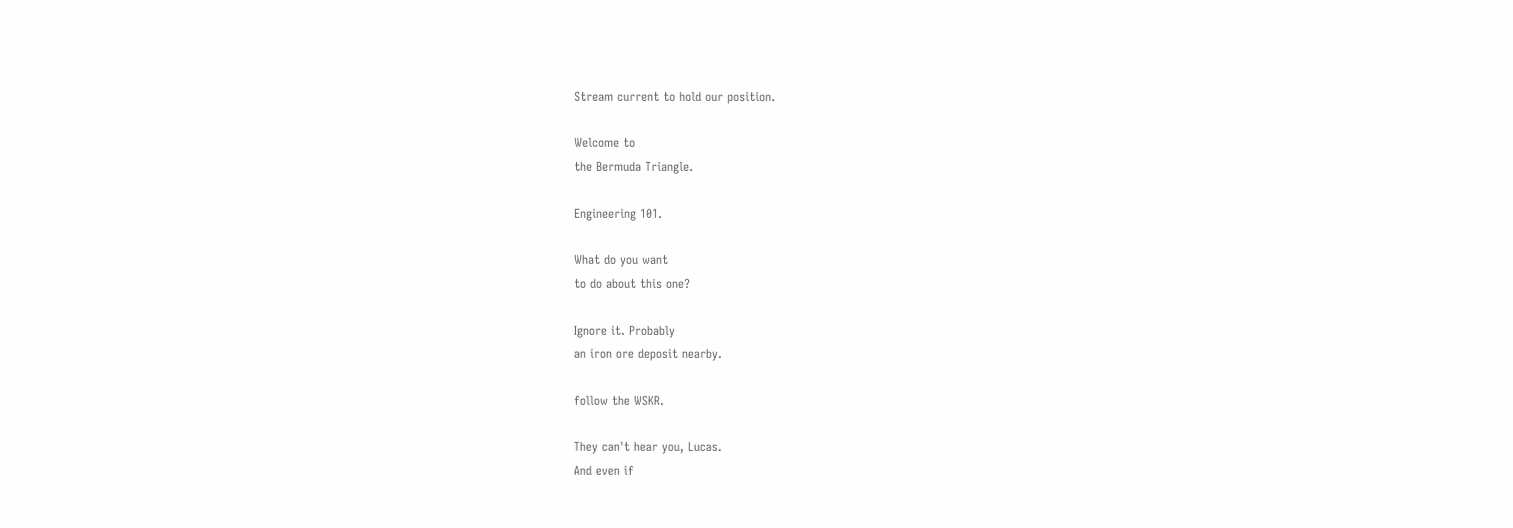Stream current to hold our position.

Welcome to
the Bermuda Triangle.

Engineering 101.

What do you want
to do about this one?

Ignore it. Probably
an iron ore deposit nearby.

follow the WSKR.

They can't hear you, Lucas.
And even if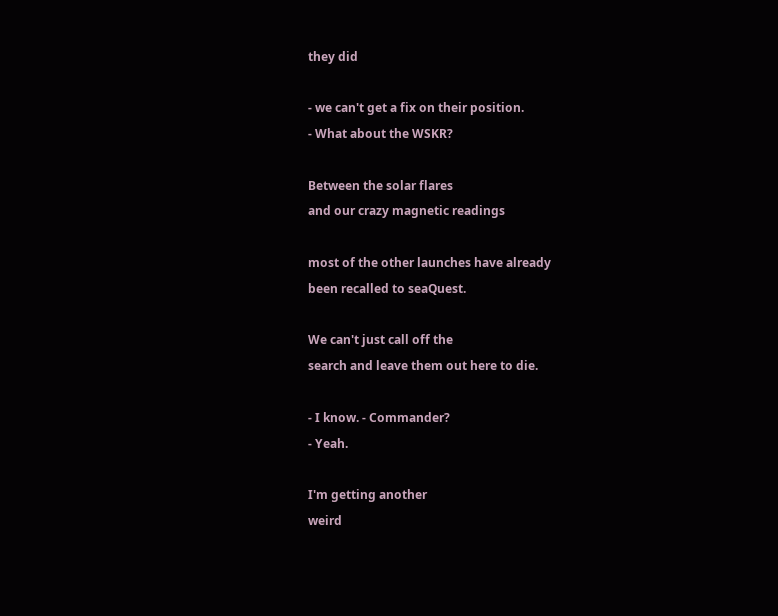they did

- we can't get a fix on their position.
- What about the WSKR?

Between the solar flares
and our crazy magnetic readings

most of the other launches have already
been recalled to seaQuest.

We can't just call off the
search and leave them out here to die.

- I know. - Commander?
- Yeah.

I'm getting another
weird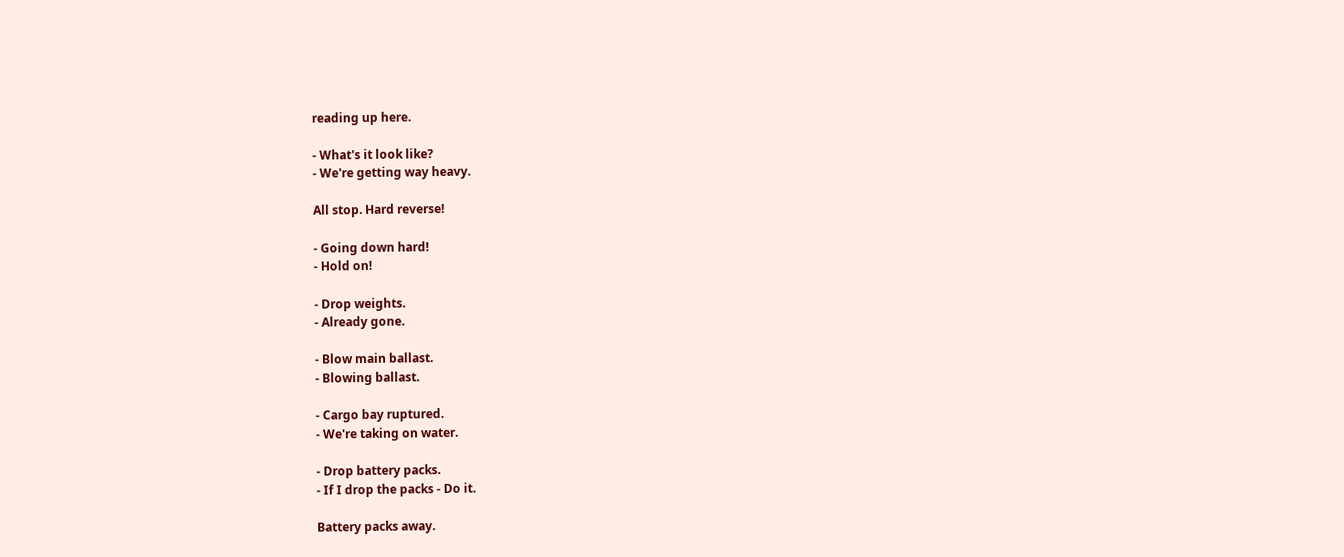reading up here.

- What's it look like?
- We're getting way heavy.

All stop. Hard reverse!

- Going down hard!
- Hold on!

- Drop weights.
- Already gone.

- Blow main ballast.
- Blowing ballast.

- Cargo bay ruptured.
- We're taking on water.

- Drop battery packs.
- If I drop the packs - Do it.

Battery packs away.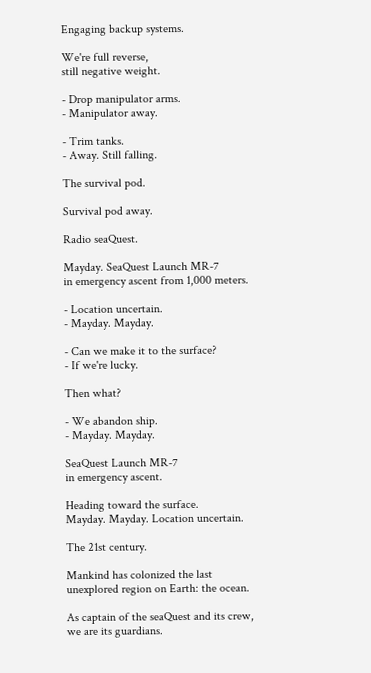Engaging backup systems.

We're full reverse,
still negative weight.

- Drop manipulator arms.
- Manipulator away.

- Trim tanks.
- Away. Still falling.

The survival pod.

Survival pod away.

Radio seaQuest.

Mayday. SeaQuest Launch MR-7
in emergency ascent from 1,000 meters.

- Location uncertain.
- Mayday. Mayday.

- Can we make it to the surface?
- If we're lucky.

Then what?

- We abandon ship.
- Mayday. Mayday.

SeaQuest Launch MR-7
in emergency ascent.

Heading toward the surface.
Mayday. Mayday. Location uncertain.

The 21st century.

Mankind has colonized the last
unexplored region on Earth: the ocean.

As captain of the seaQuest and its crew,
we are its guardians.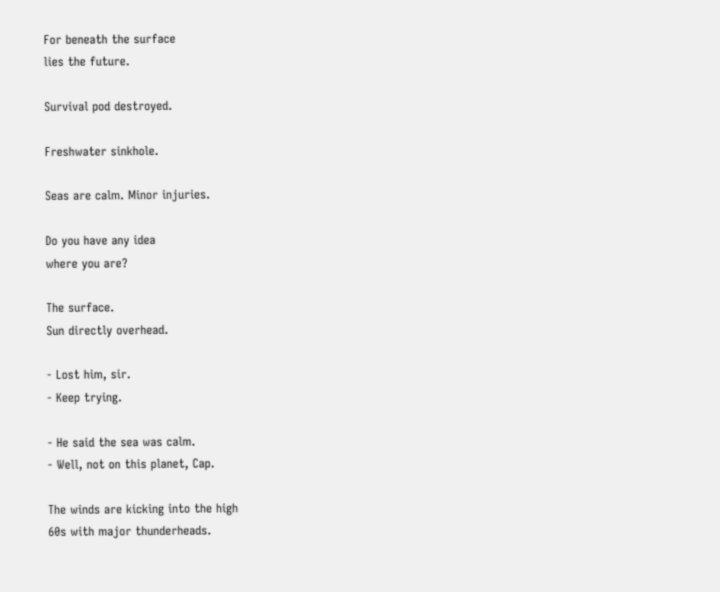For beneath the surface
lies the future.

Survival pod destroyed.

Freshwater sinkhole.

Seas are calm. Minor injuries.

Do you have any idea
where you are?

The surface.
Sun directly overhead.

- Lost him, sir.
- Keep trying.

- He said the sea was calm.
- Well, not on this planet, Cap.

The winds are kicking into the high
60s with major thunderheads.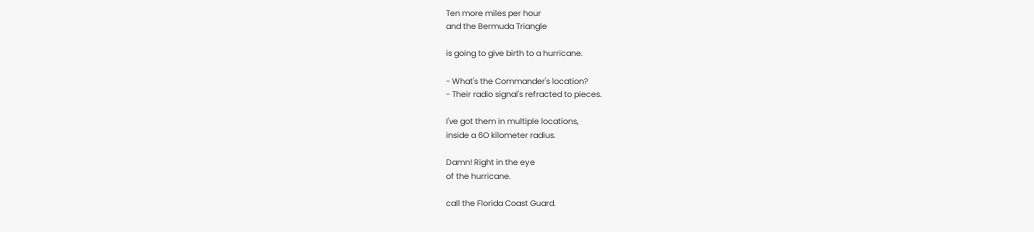Ten more miles per hour
and the Bermuda Triangle

is going to give birth to a hurricane.

- What's the Commander's location?
- Their radio signal's refracted to pieces.

I've got them in multiple locations,
inside a 6O kilometer radius.

Damn! Right in the eye
of the hurricane.

call the Florida Coast Guard.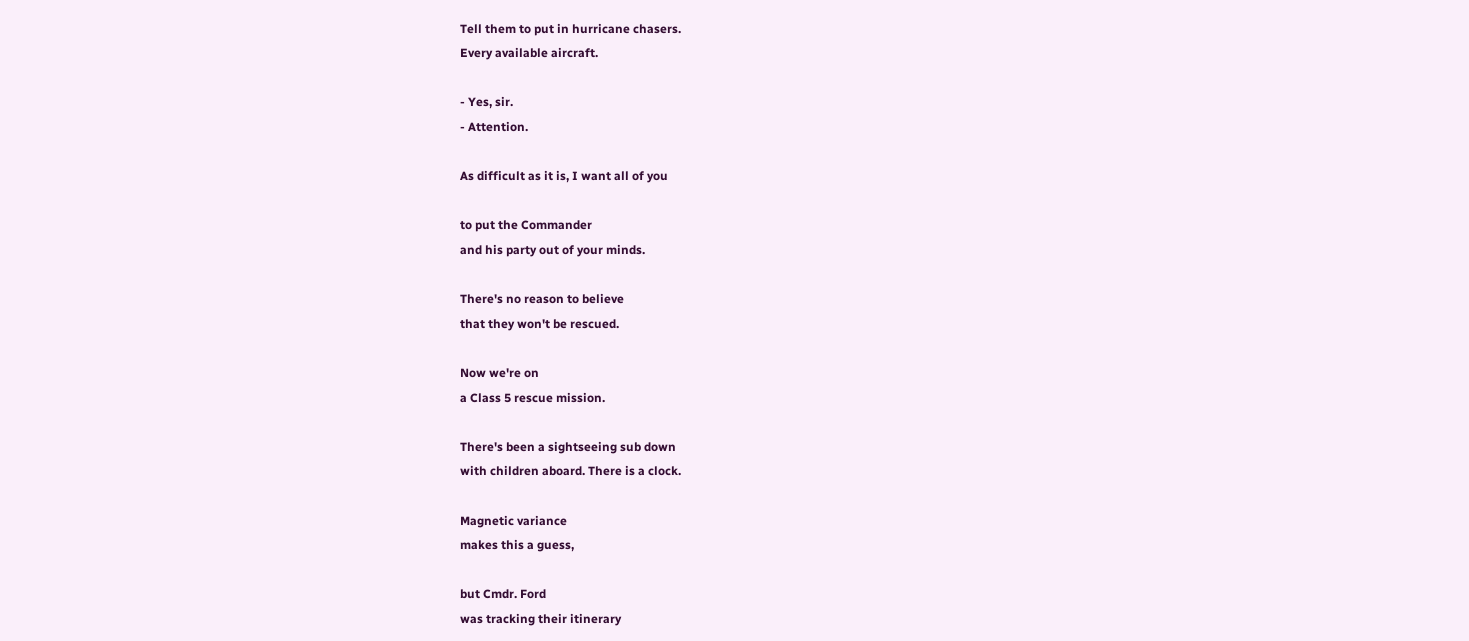Tell them to put in hurricane chasers.
Every available aircraft.

- Yes, sir.
- Attention.

As difficult as it is, I want all of you

to put the Commander
and his party out of your minds.

There's no reason to believe
that they won't be rescued.

Now we're on
a Class 5 rescue mission.

There's been a sightseeing sub down
with children aboard. There is a clock.

Magnetic variance
makes this a guess,

but Cmdr. Ford
was tracking their itinerary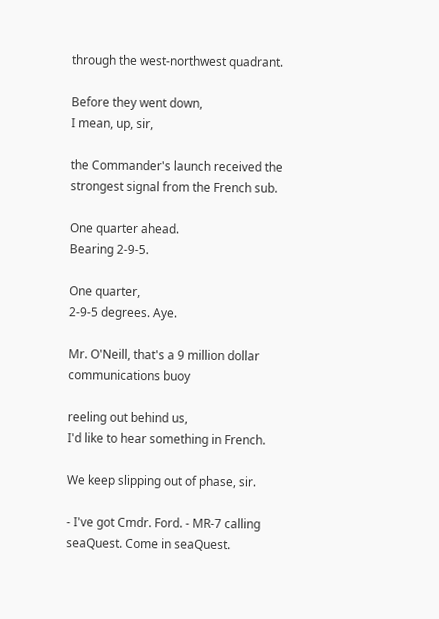through the west-northwest quadrant.

Before they went down,
I mean, up, sir,

the Commander's launch received the
strongest signal from the French sub.

One quarter ahead.
Bearing 2-9-5.

One quarter,
2-9-5 degrees. Aye.

Mr. O'Neill, that's a 9 million dollar
communications buoy

reeling out behind us,
I'd like to hear something in French.

We keep slipping out of phase, sir.

- I've got Cmdr. Ford. - MR-7 calling
seaQuest. Come in seaQuest.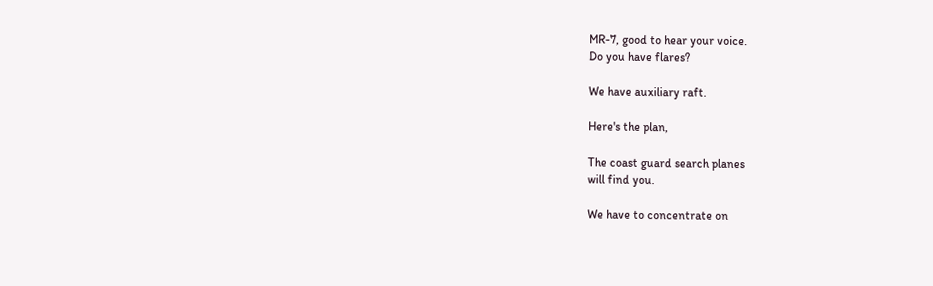MR-7, good to hear your voice.
Do you have flares?

We have auxiliary raft.

Here's the plan,

The coast guard search planes
will find you.

We have to concentrate on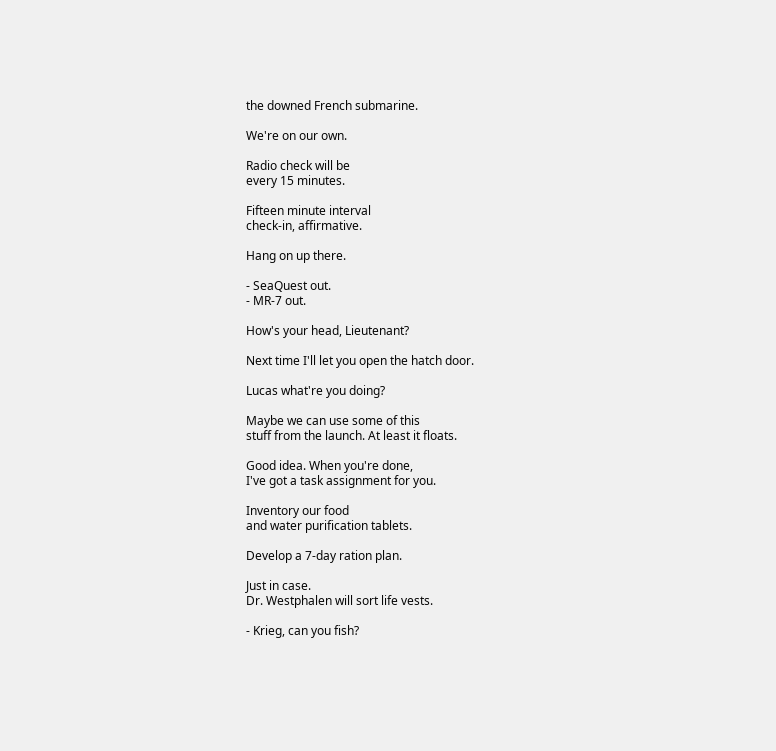the downed French submarine.

We're on our own.

Radio check will be
every 15 minutes.

Fifteen minute interval
check-in, affirmative.

Hang on up there.

- SeaQuest out.
- MR-7 out.

How's your head, Lieutenant?

Next time I'll let you open the hatch door.

Lucas what're you doing?

Maybe we can use some of this
stuff from the launch. At least it floats.

Good idea. When you're done,
I've got a task assignment for you.

Inventory our food
and water purification tablets.

Develop a 7-day ration plan.

Just in case.
Dr. Westphalen will sort life vests.

- Krieg, can you fish?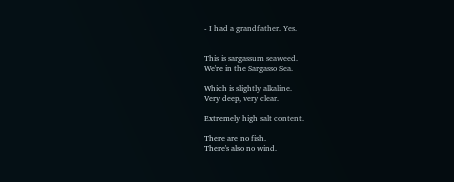- I had a grandfather. Yes.


This is sargassum seaweed.
We're in the Sargasso Sea.

Which is slightly alkaline.
Very deep, very clear.

Extremely high salt content.

There are no fish.
There's also no wind.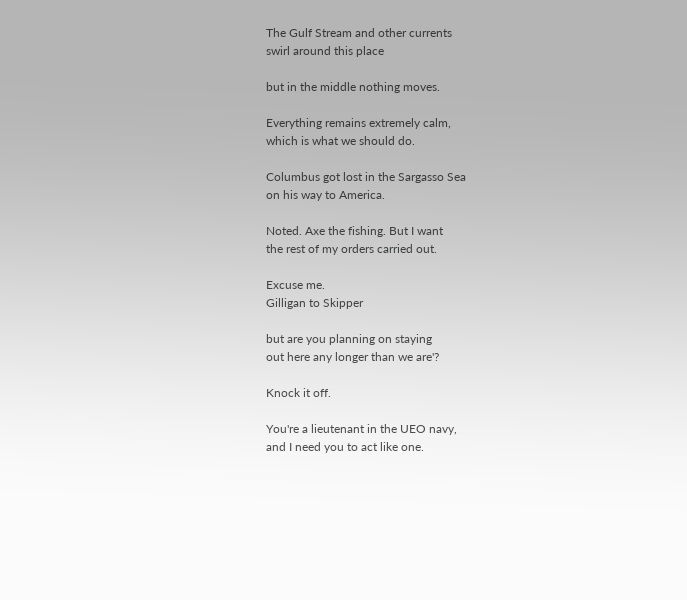The Gulf Stream and other currents
swirl around this place

but in the middle nothing moves.

Everything remains extremely calm,
which is what we should do.

Columbus got lost in the Sargasso Sea
on his way to America.

Noted. Axe the fishing. But I want
the rest of my orders carried out.

Excuse me.
Gilligan to Skipper

but are you planning on staying
out here any longer than we are'?

Knock it off.

You're a lieutenant in the UEO navy,
and I need you to act like one.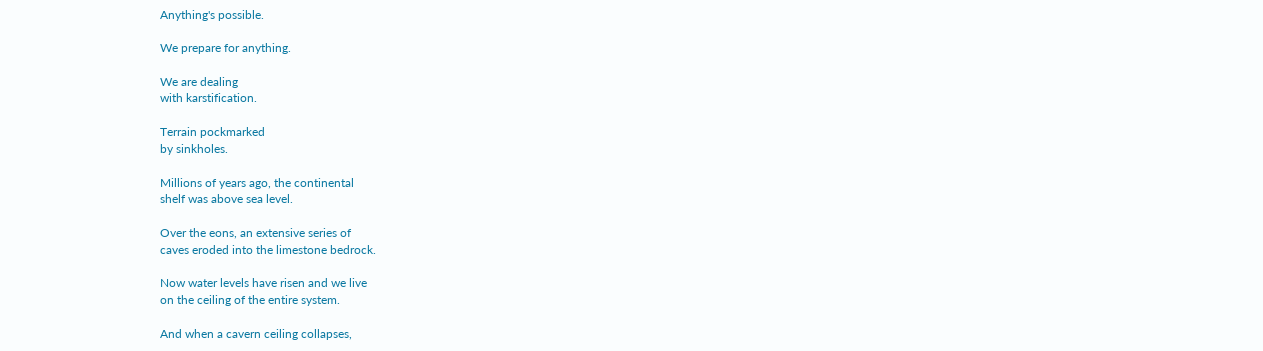Anything's possible.

We prepare for anything.

We are dealing
with karstification.

Terrain pockmarked
by sinkholes.

Millions of years ago, the continental
shelf was above sea level.

Over the eons, an extensive series of
caves eroded into the limestone bedrock.

Now water levels have risen and we live
on the ceiling of the entire system.

And when a cavern ceiling collapses,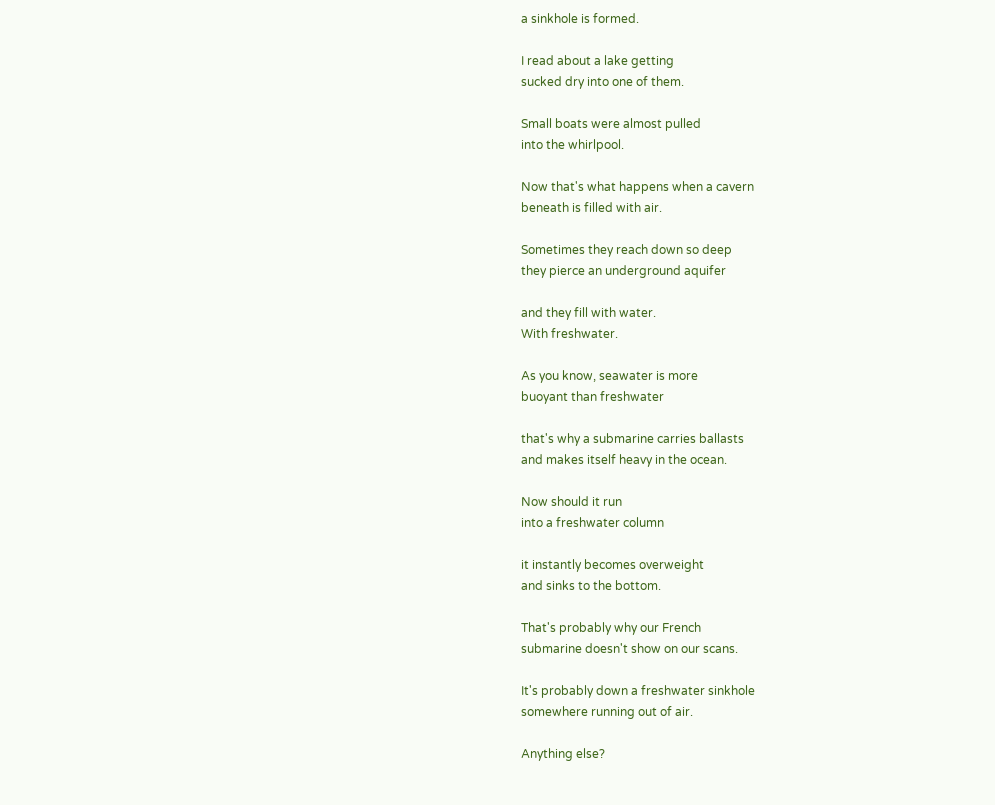a sinkhole is formed.

I read about a lake getting
sucked dry into one of them.

Small boats were almost pulled
into the whirlpool.

Now that's what happens when a cavern
beneath is filled with air.

Sometimes they reach down so deep
they pierce an underground aquifer

and they fill with water.
With freshwater.

As you know, seawater is more
buoyant than freshwater

that's why a submarine carries ballasts
and makes itself heavy in the ocean.

Now should it run
into a freshwater column

it instantly becomes overweight
and sinks to the bottom.

That's probably why our French
submarine doesn't show on our scans.

It's probably down a freshwater sinkhole
somewhere running out of air.

Anything else?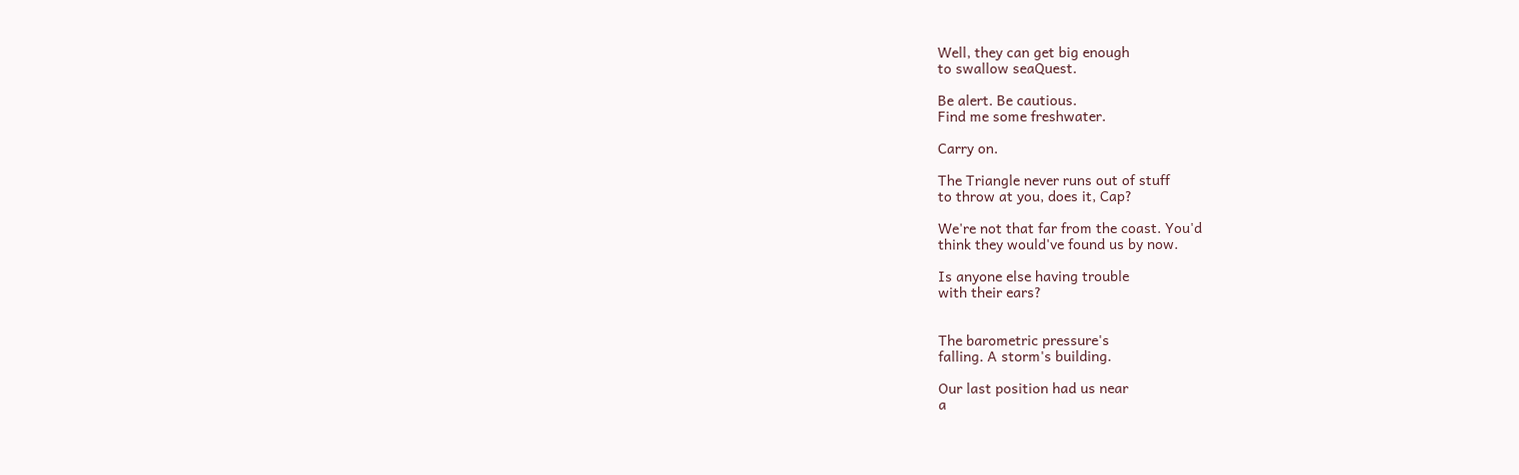Well, they can get big enough
to swallow seaQuest.

Be alert. Be cautious.
Find me some freshwater.

Carry on.

The Triangle never runs out of stuff
to throw at you, does it, Cap?

We're not that far from the coast. You'd
think they would've found us by now.

Is anyone else having trouble
with their ears?


The barometric pressure's
falling. A storm's building.

Our last position had us near
a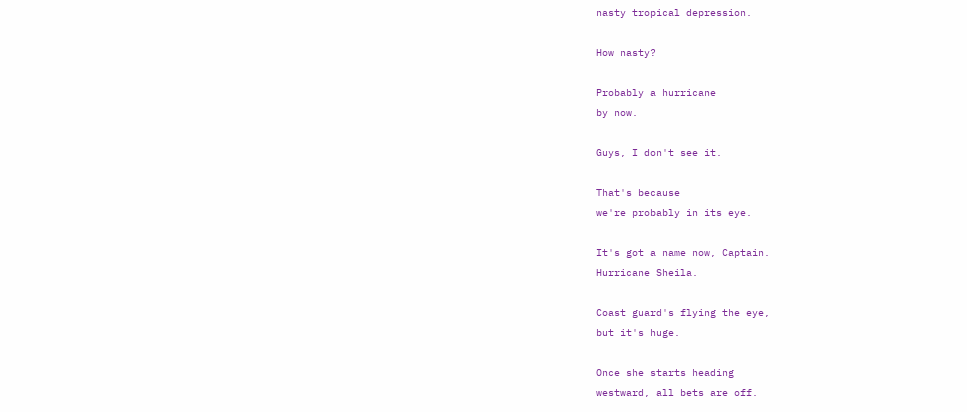nasty tropical depression.

How nasty?

Probably a hurricane
by now.

Guys, I don't see it.

That's because
we're probably in its eye.

It's got a name now, Captain.
Hurricane Sheila.

Coast guard's flying the eye,
but it's huge.

Once she starts heading
westward, all bets are off.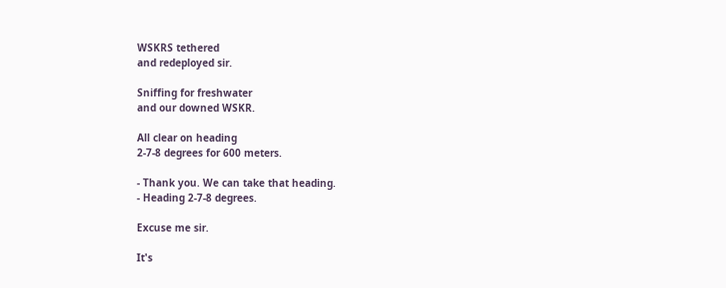WSKRS tethered
and redeployed sir.

Sniffing for freshwater
and our downed WSKR.

All clear on heading
2-7-8 degrees for 600 meters.

- Thank you. We can take that heading.
- Heading 2-7-8 degrees.

Excuse me sir.

It's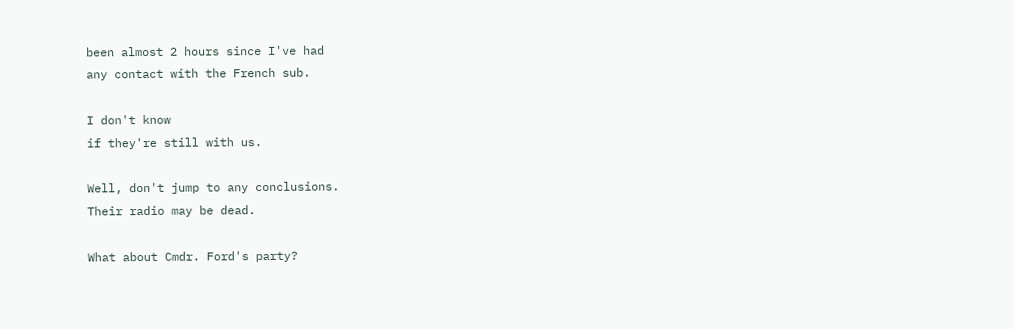been almost 2 hours since I've had
any contact with the French sub.

I don't know
if they're still with us.

Well, don't jump to any conclusions.
Their radio may be dead.

What about Cmdr. Ford's party?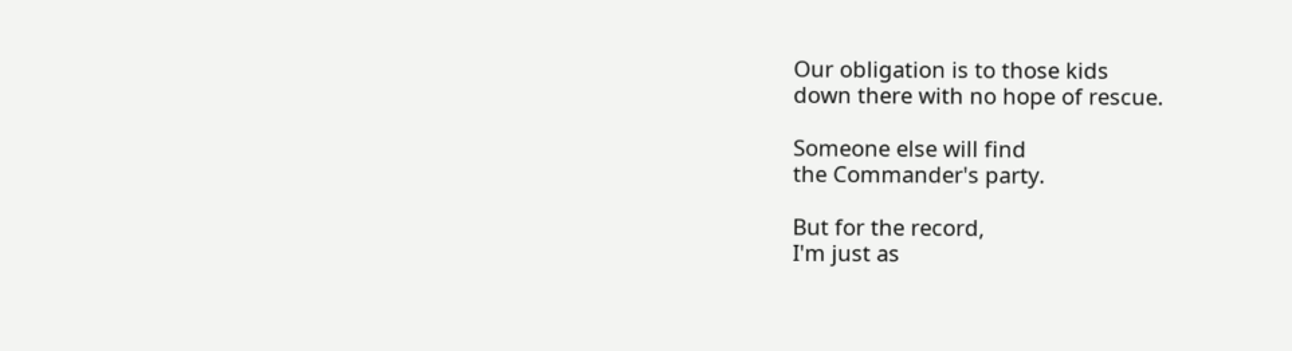Our obligation is to those kids
down there with no hope of rescue.

Someone else will find
the Commander's party.

But for the record,
I'm just as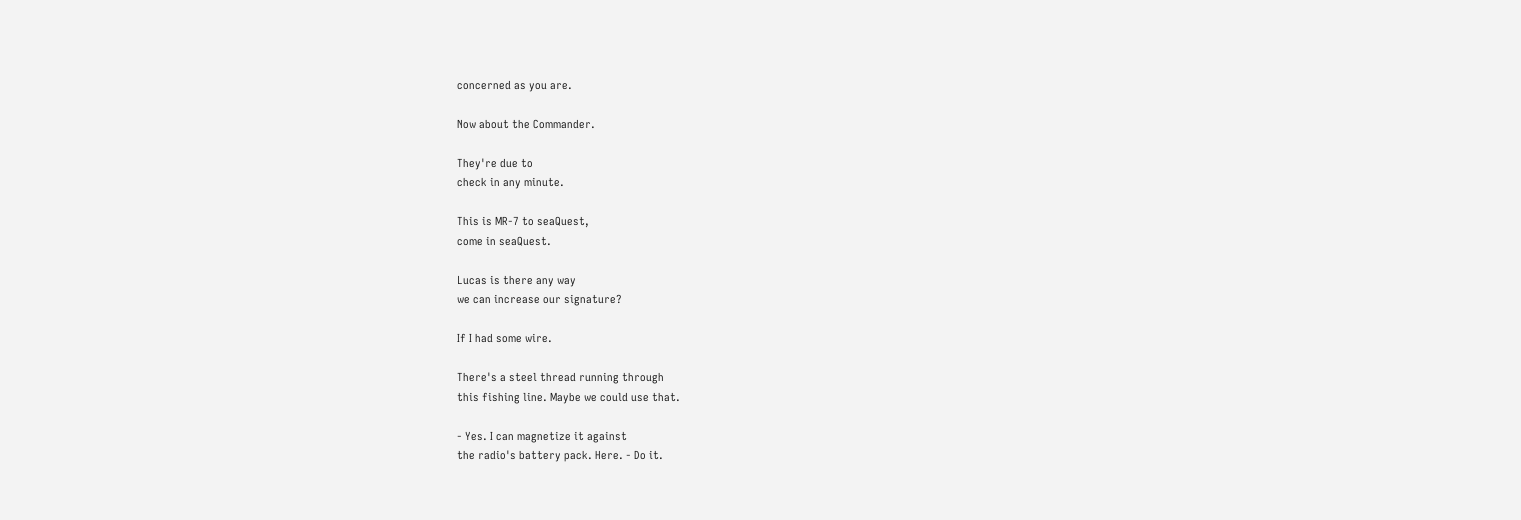concerned as you are.

Now about the Commander.

They're due to
check in any minute.

This is MR-7 to seaQuest,
come in seaQuest.

Lucas is there any way
we can increase our signature?

If I had some wire.

There's a steel thread running through
this fishing line. Maybe we could use that.

- Yes. I can magnetize it against
the radio's battery pack. Here. - Do it.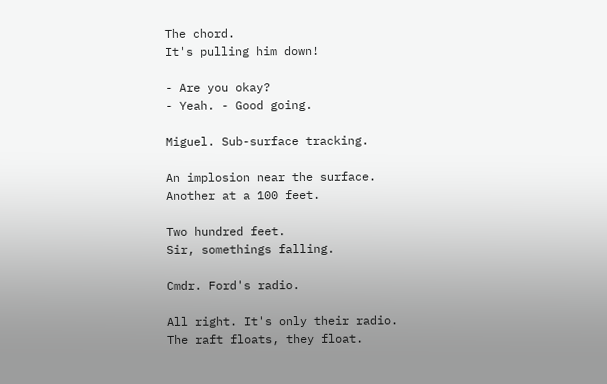The chord.
It's pulling him down!

- Are you okay?
- Yeah. - Good going.

Miguel. Sub-surface tracking.

An implosion near the surface.
Another at a 100 feet.

Two hundred feet.
Sir, somethings falling.

Cmdr. Ford's radio.

All right. It's only their radio.
The raft floats, they float.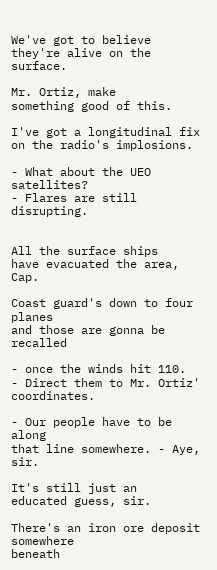We've got to believe
they're alive on the surface.

Mr. Ortiz, make
something good of this.

I've got a longitudinal fix
on the radio's implosions.

- What about the UEO satellites?
- Flares are still disrupting.


All the surface ships
have evacuated the area, Cap.

Coast guard's down to four planes
and those are gonna be recalled

- once the winds hit 110.
- Direct them to Mr. Ortiz' coordinates.

- Our people have to be along
that line somewhere. - Aye, sir.

It's still just an
educated guess, sir.

There's an iron ore deposit somewhere
beneath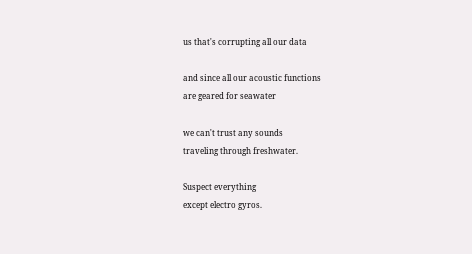us that's corrupting all our data

and since all our acoustic functions
are geared for seawater

we can't trust any sounds
traveling through freshwater.

Suspect everything
except electro gyros.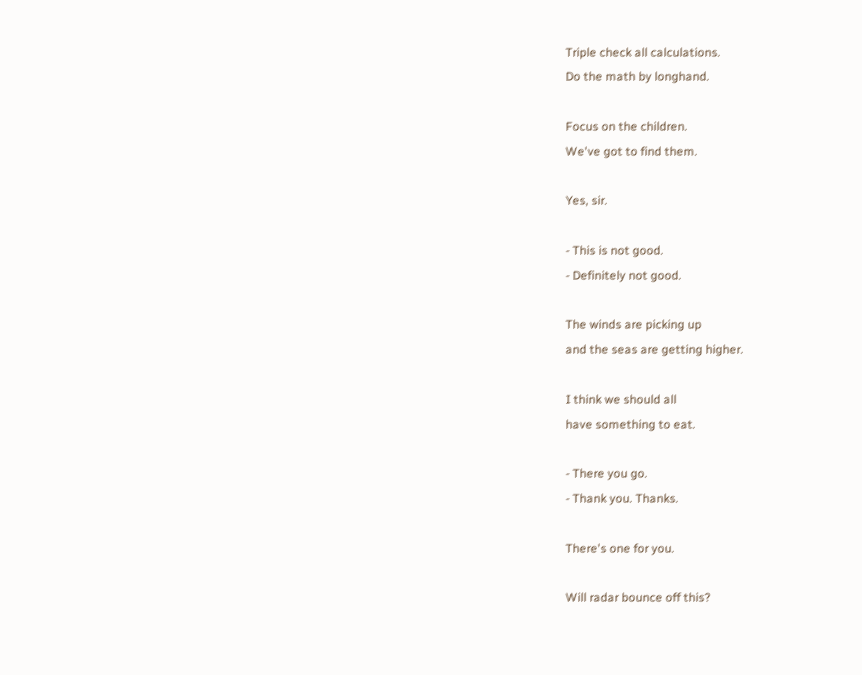Triple check all calculations.
Do the math by longhand.

Focus on the children.
We've got to find them.

Yes, sir.

- This is not good.
- Definitely not good.

The winds are picking up
and the seas are getting higher.

I think we should all
have something to eat.

- There you go.
- Thank you. Thanks.

There's one for you.

Will radar bounce off this?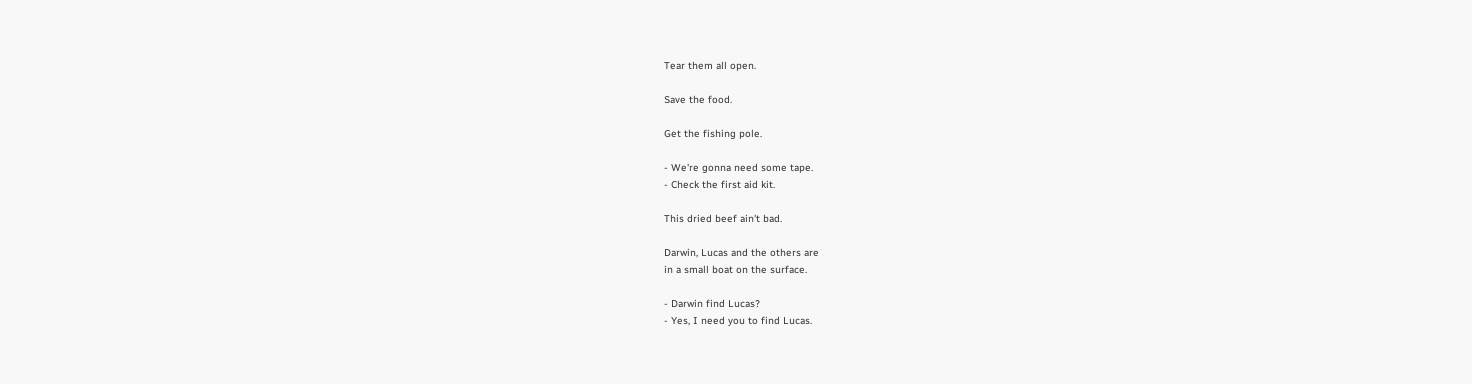Tear them all open.

Save the food.

Get the fishing pole.

- We're gonna need some tape.
- Check the first aid kit.

This dried beef ain't bad.

Darwin, Lucas and the others are
in a small boat on the surface.

- Darwin find Lucas?
- Yes, I need you to find Lucas.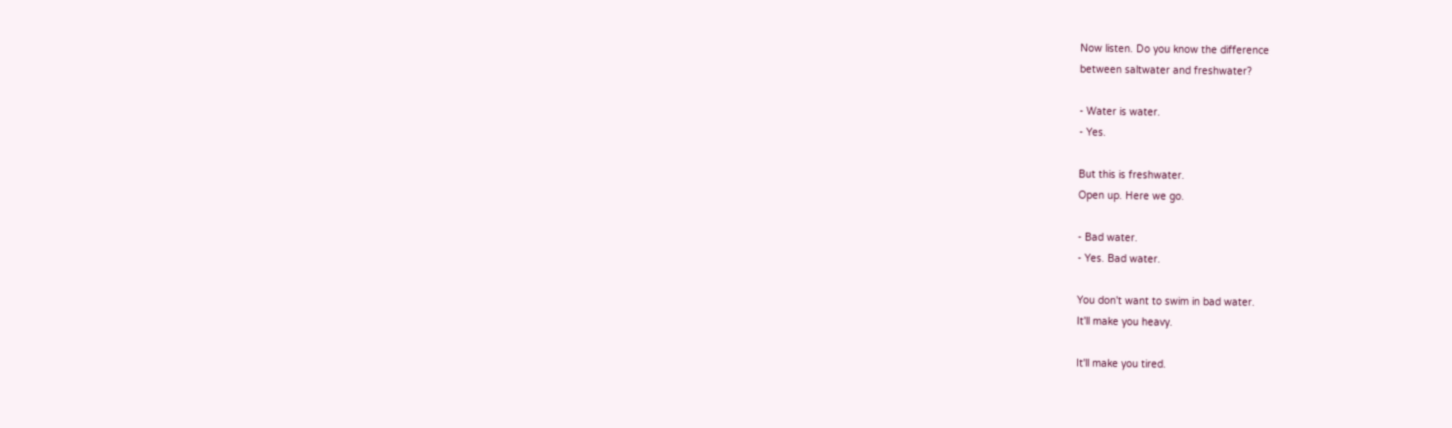Now listen. Do you know the difference
between saltwater and freshwater?

- Water is water.
- Yes.

But this is freshwater.
Open up. Here we go.

- Bad water.
- Yes. Bad water.

You don't want to swim in bad water.
It'll make you heavy.

It'll make you tired.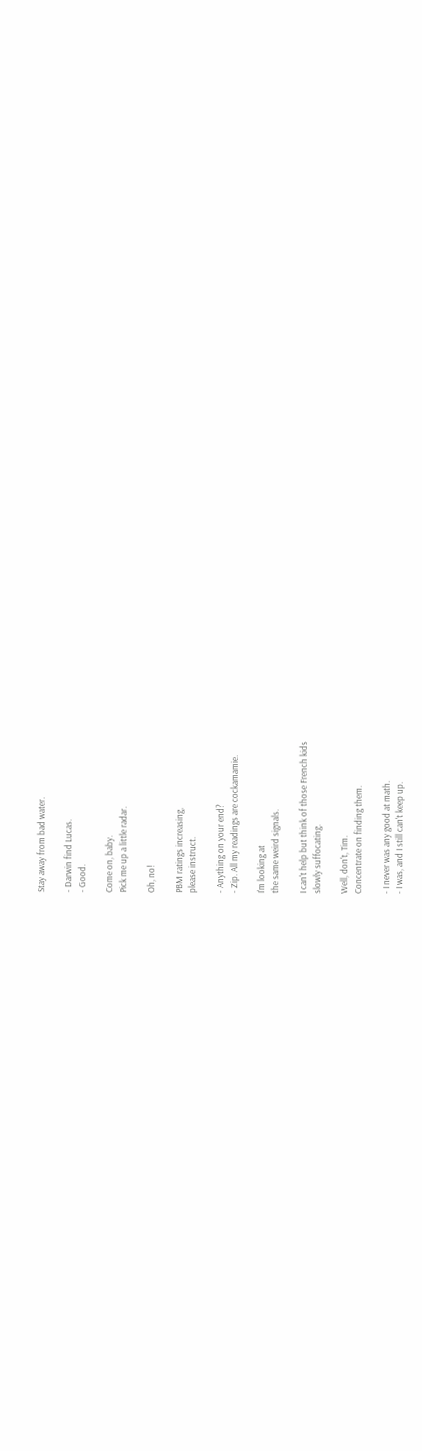Stay away from bad water.

- Darwin find Lucas.
- Good.

Come on, baby.
Pick me up a little radar.

Oh, no!

PBM ratings increasing,
please instruct.

- Anything on your end?
- Zip. All my readings are cockamamie.

I'm looking at
the same weird signals.

I can't help but think of those French kids
slowly suffocating.

Well, don't, Tim.
Concentrate on finding them.

- I never was any good at math.
- I was, and I still can't keep up.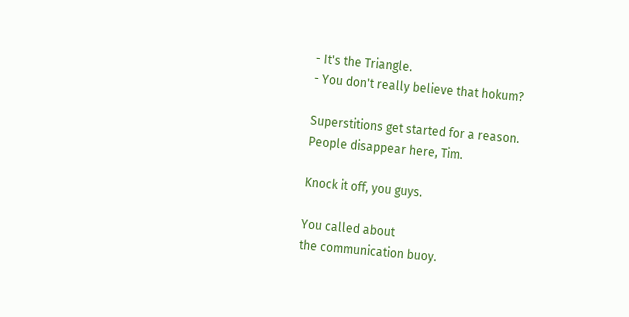- It's the Triangle.
- You don't really believe that hokum?

Superstitions get started for a reason.
People disappear here, Tim.

Knock it off, you guys.

You called about
the communication buoy.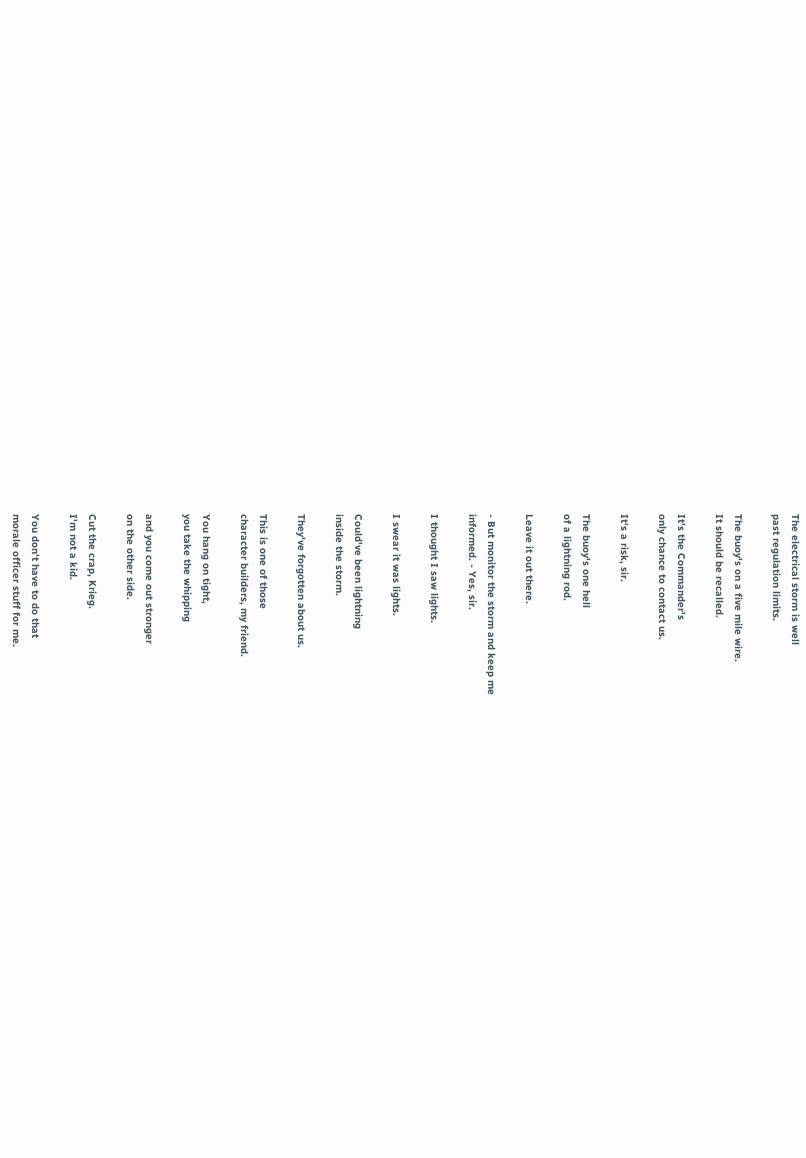The electrical storm is well
past regulation limits.

The buoy's on a five mile wire.
It should be recalled.

It's the Commander's
only chance to contact us.

It's a risk, sir.

The buoy's one hell
of a lightning rod.

Leave it out there.

- But monitor the storm and keep me
informed. - Yes, sir.

I thought I saw lights.

I swear it was lights.

Could've been lightning
inside the storm.

They've forgotten about us.

This is one of those
character builders, my friend.

You hang on tight,
you take the whipping

and you come out stronger
on the other side.

Cut the crap, Krieg.
I'm not a kid.

You don't have to do that
morale officer stuff for me.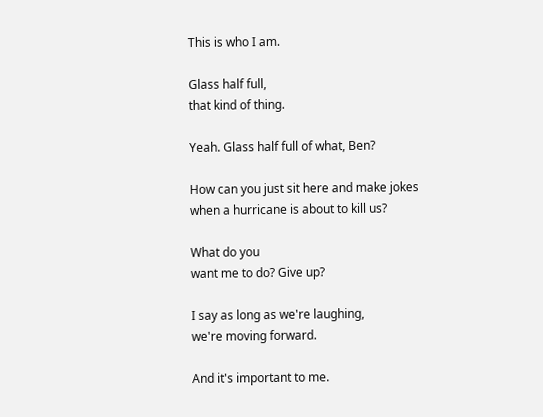This is who I am.

Glass half full,
that kind of thing.

Yeah. Glass half full of what, Ben?

How can you just sit here and make jokes
when a hurricane is about to kill us?

What do you
want me to do? Give up?

I say as long as we're laughing,
we're moving forward.

And it's important to me.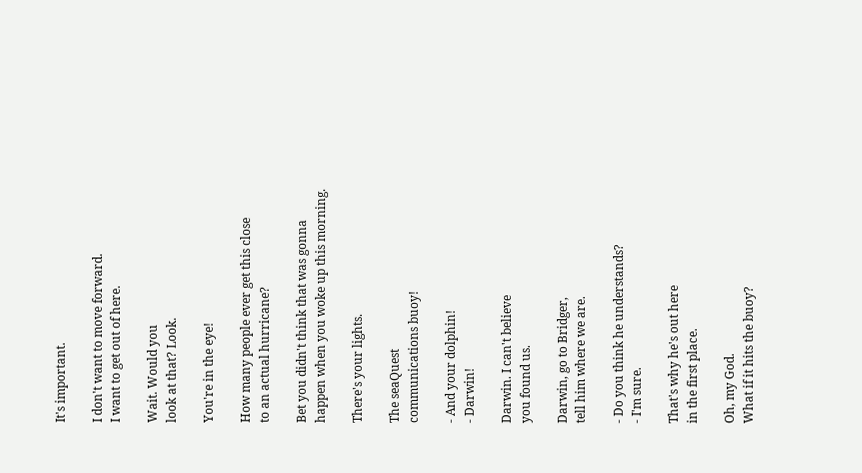It's important.

I don't want to move forward.
I want to get out of here.

Wait. Would you
look at that? Look.

You're in the eye!

How many people ever get this close
to an actual hurricane?

Bet you didn't think that was gonna
happen when you woke up this morning.

There's your lights.

The seaQuest
communications buoy!

- And your dolphin!
- Darwin!

Darwin. I can't believe
you found us.

Darwin, go to Bridger,
tell him where we are.

- Do you think he understands?
- I'm sure.

That's why he's out here
in the first place.

Oh, my God.
What if it hits the buoy?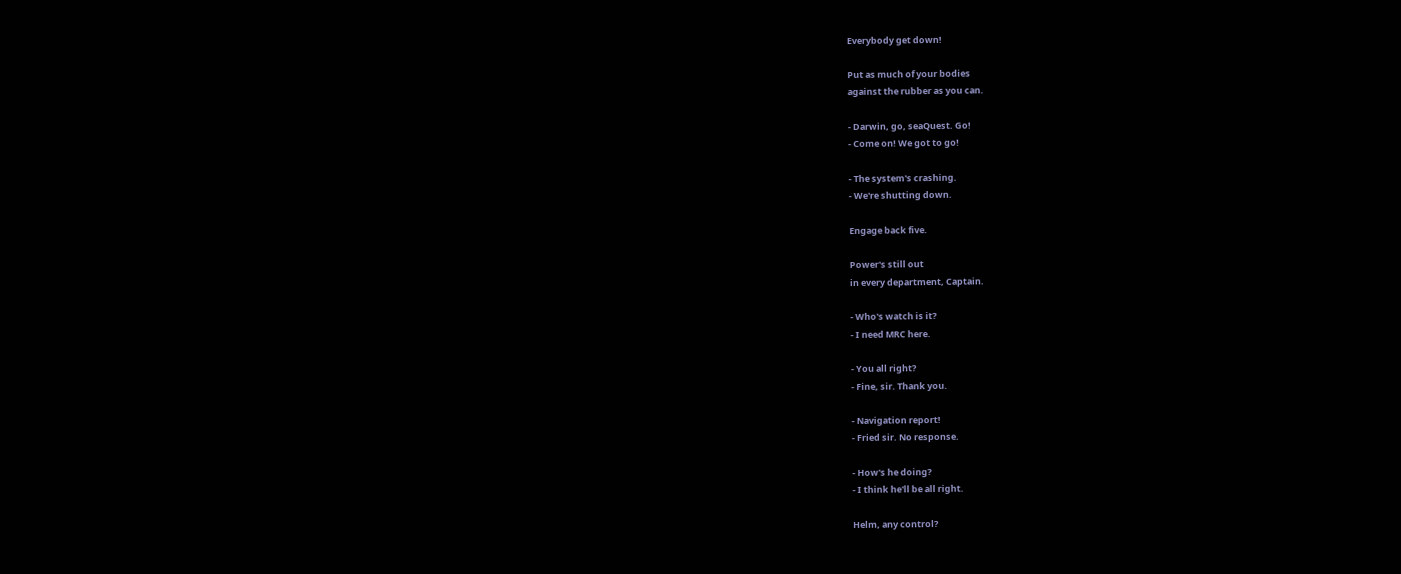Everybody get down!

Put as much of your bodies
against the rubber as you can.

- Darwin, go, seaQuest. Go!
- Come on! We got to go!

- The system's crashing.
- We're shutting down.

Engage back five.

Power's still out
in every department, Captain.

- Who's watch is it?
- I need MRC here.

- You all right?
- Fine, sir. Thank you.

- Navigation report!
- Fried sir. No response.

- How's he doing?
- I think he'll be all right.

Helm, any control?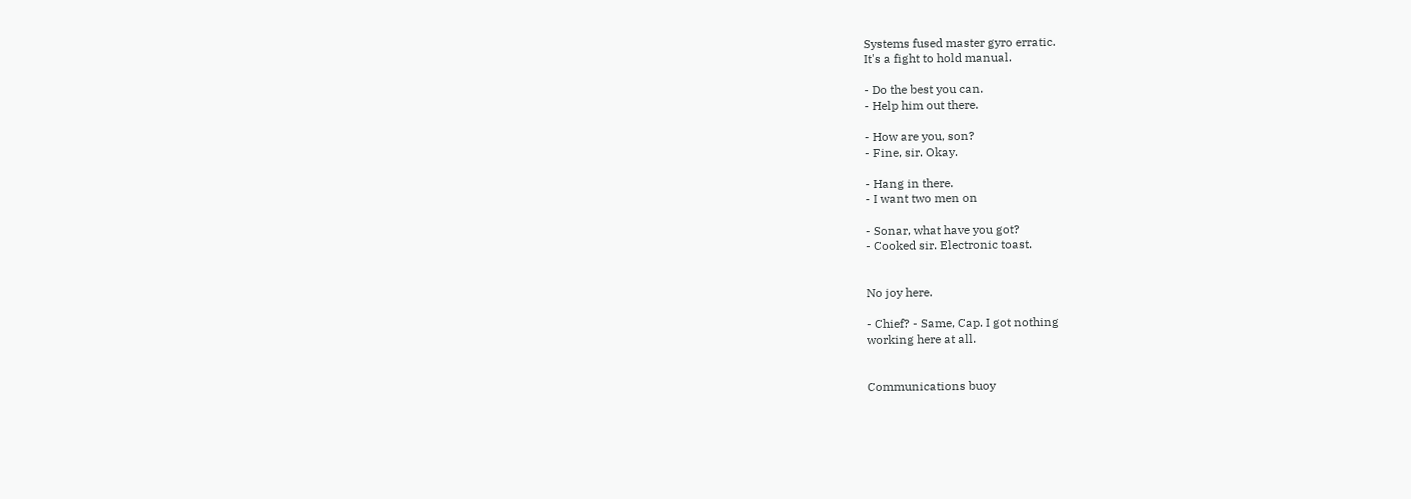Systems fused master gyro erratic.
It's a fight to hold manual.

- Do the best you can.
- Help him out there.

- How are you, son?
- Fine, sir. Okay.

- Hang in there.
- I want two men on

- Sonar, what have you got?
- Cooked sir. Electronic toast.


No joy here.

- Chief? - Same, Cap. I got nothing
working here at all.


Communications buoy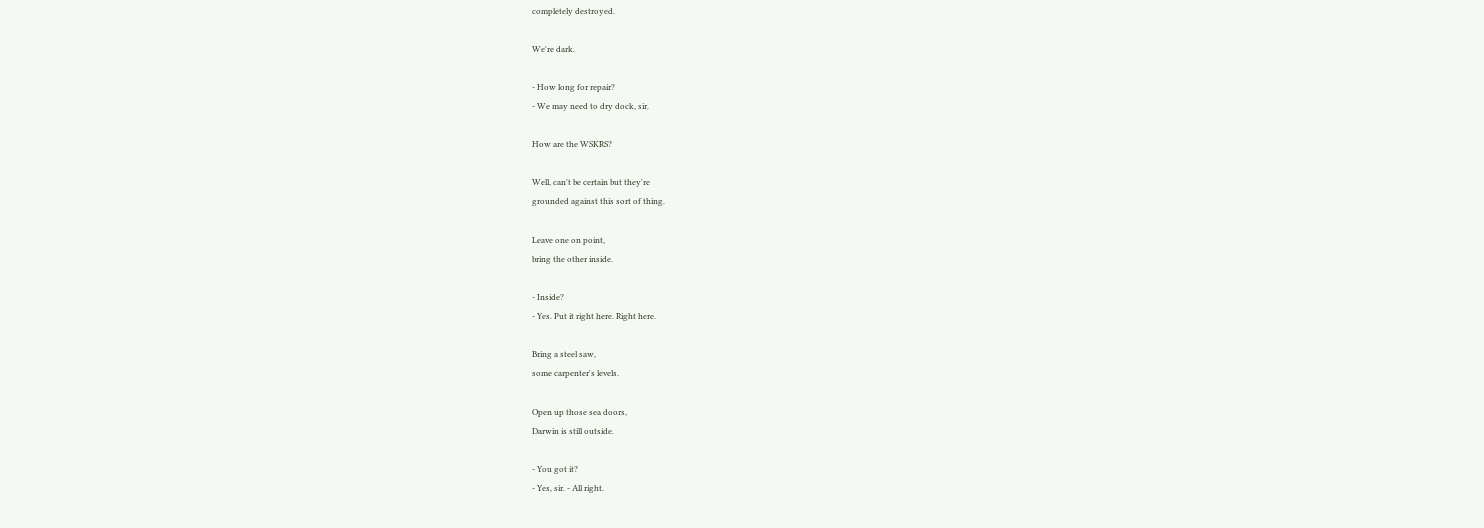completely destroyed.

We're dark.

- How long for repair?
- We may need to dry dock, sir.

How are the WSKRS?

Well, can't be certain but they're
grounded against this sort of thing.

Leave one on point,
bring the other inside.

- Inside?
- Yes. Put it right here. Right here.

Bring a steel saw,
some carpenter's levels.

Open up those sea doors,
Darwin is still outside.

- You got it?
- Yes, sir. - All right.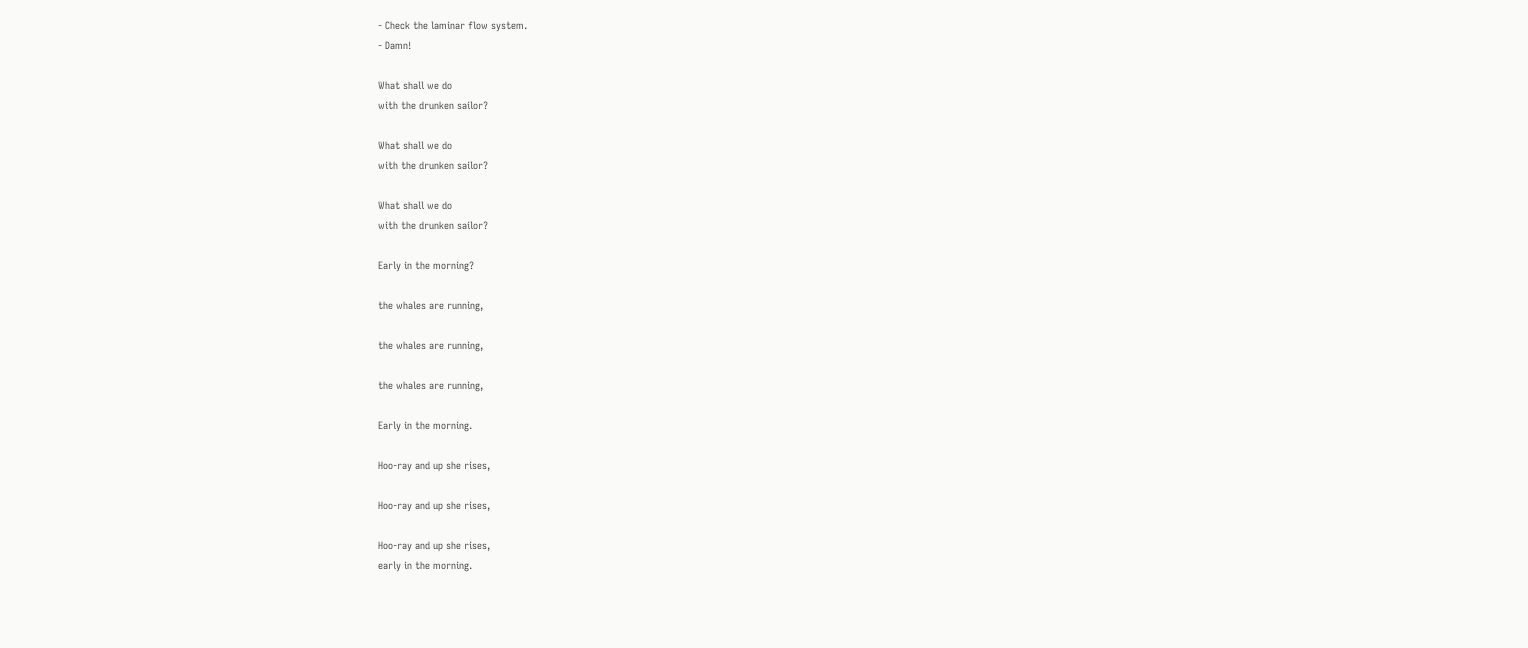- Check the laminar flow system.
- Damn!

What shall we do
with the drunken sailor?

What shall we do
with the drunken sailor?

What shall we do
with the drunken sailor?

Early in the morning?

the whales are running,

the whales are running,

the whales are running,

Early in the morning.

Hoo-ray and up she rises,

Hoo-ray and up she rises,

Hoo-ray and up she rises,
early in the morning.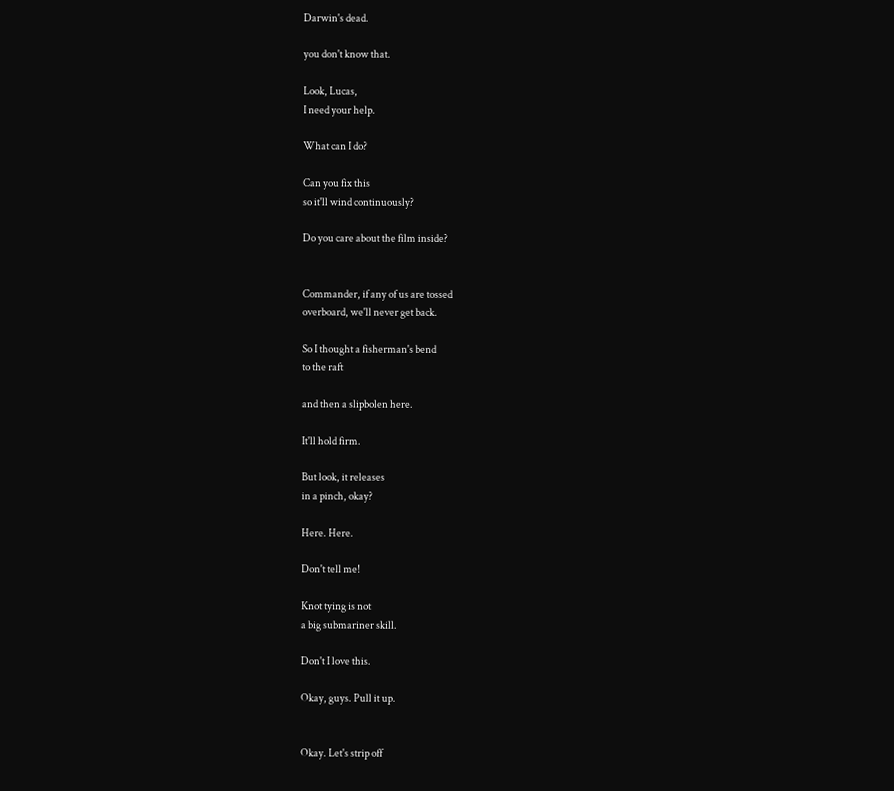Darwin's dead.

you don't know that.

Look, Lucas,
I need your help.

What can I do?

Can you fix this
so it'll wind continuously?

Do you care about the film inside?


Commander, if any of us are tossed
overboard, we'll never get back.

So I thought a fisherman's bend
to the raft

and then a slipbolen here.

It'll hold firm.

But look, it releases
in a pinch, okay?

Here. Here.

Don't tell me!

Knot tying is not
a big submariner skill.

Don't I love this.

Okay, guys. Pull it up.


Okay. Let's strip off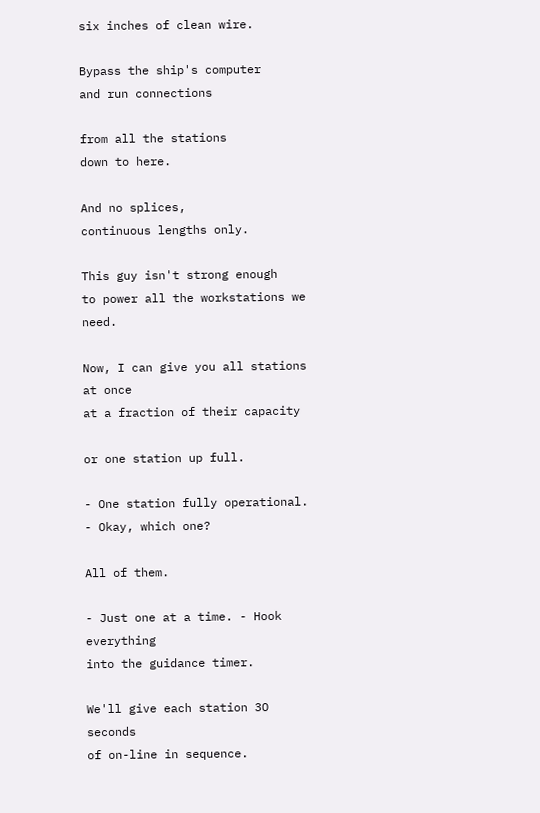six inches of clean wire.

Bypass the ship's computer
and run connections

from all the stations
down to here.

And no splices,
continuous lengths only.

This guy isn't strong enough
to power all the workstations we need.

Now, I can give you all stations at once
at a fraction of their capacity

or one station up full.

- One station fully operational.
- Okay, which one?

All of them.

- Just one at a time. - Hook everything
into the guidance timer.

We'll give each station 3O seconds
of on-line in sequence.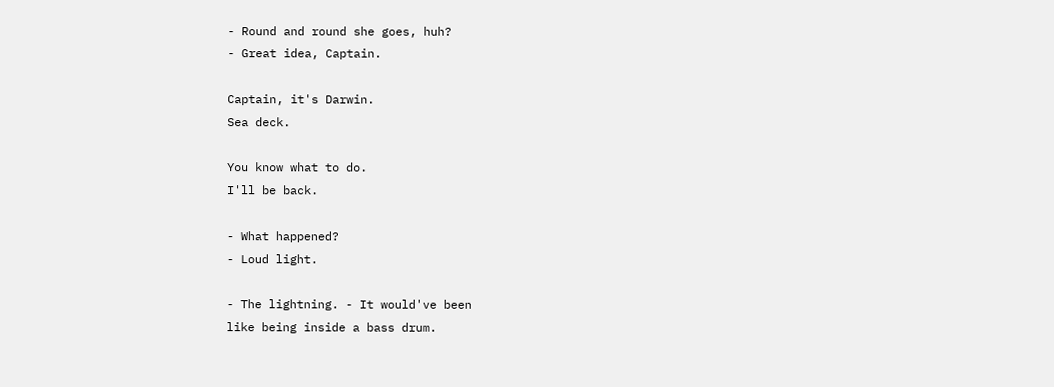- Round and round she goes, huh?
- Great idea, Captain.

Captain, it's Darwin.
Sea deck.

You know what to do.
I'll be back.

- What happened?
- Loud light.

- The lightning. - It would've been
like being inside a bass drum.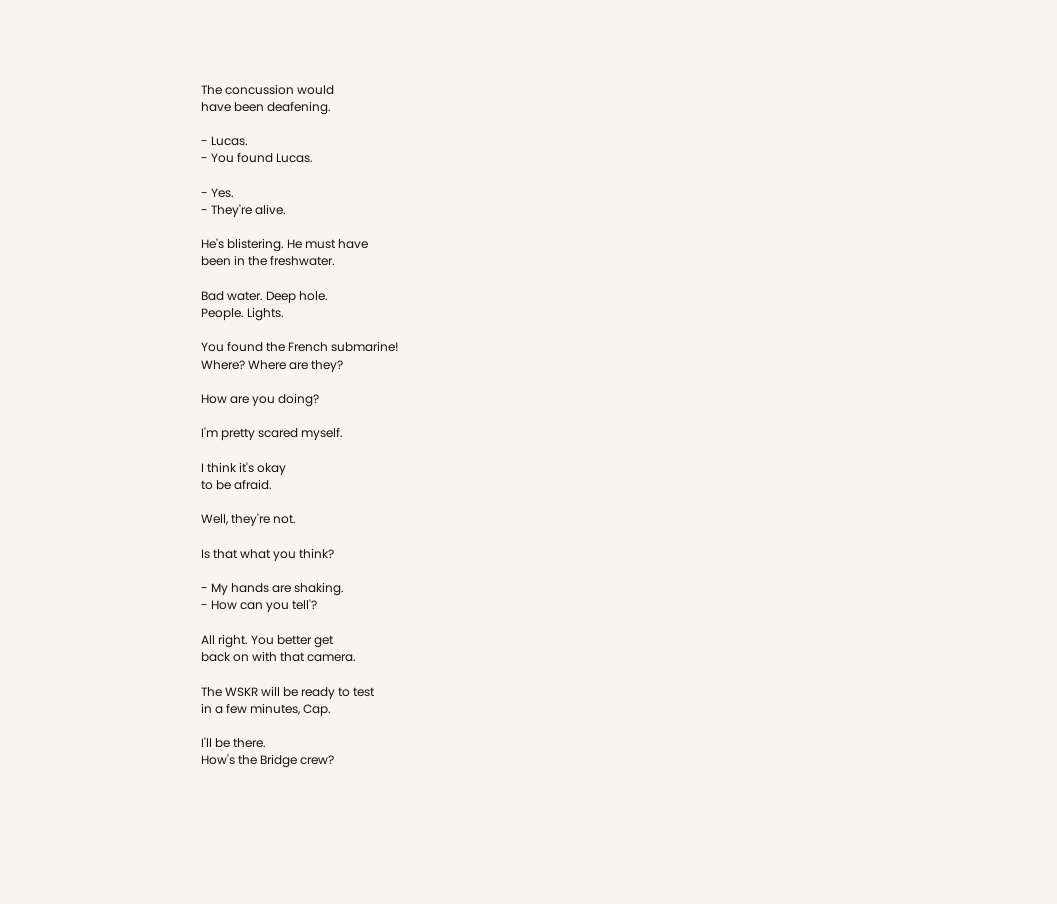The concussion would
have been deafening.

- Lucas.
- You found Lucas.

- Yes.
- They're alive.

He's blistering. He must have
been in the freshwater.

Bad water. Deep hole.
People. Lights.

You found the French submarine!
Where? Where are they?

How are you doing?

I'm pretty scared myself.

I think it's okay
to be afraid.

Well, they're not.

Is that what you think?

- My hands are shaking.
- How can you tell'?

All right. You better get
back on with that camera.

The WSKR will be ready to test
in a few minutes, Cap.

I'll be there.
How's the Bridge crew?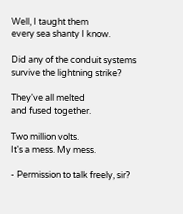Well, I taught them
every sea shanty I know.

Did any of the conduit systems
survive the lightning strike?

They've all melted
and fused together.

Two million volts.
It's a mess. My mess.

- Permission to talk freely, sir?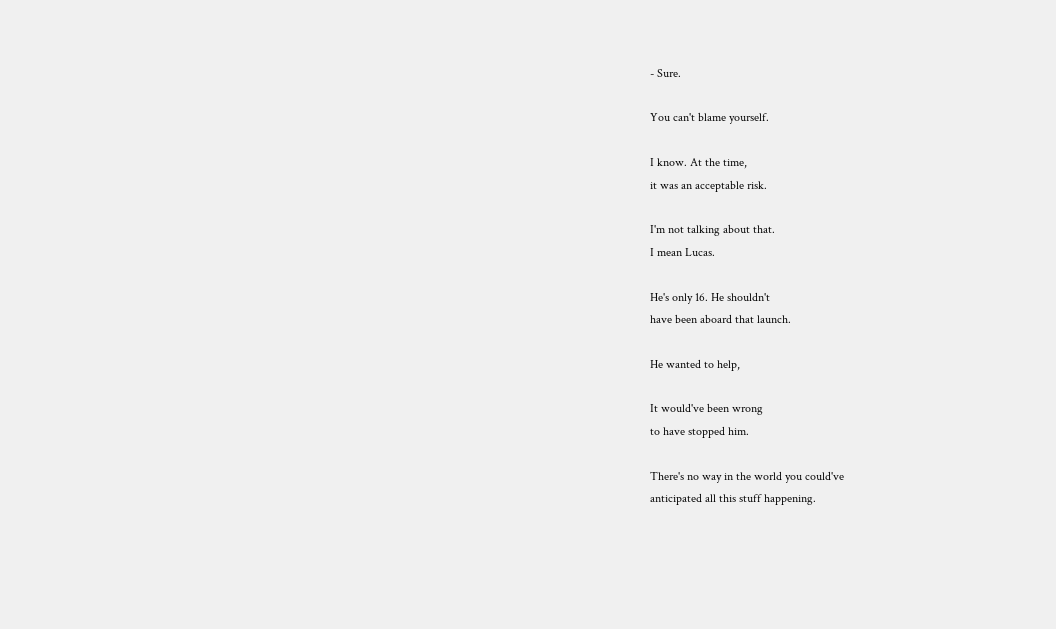- Sure.

You can't blame yourself.

I know. At the time,
it was an acceptable risk.

I'm not talking about that.
I mean Lucas.

He's only 16. He shouldn't
have been aboard that launch.

He wanted to help,

It would've been wrong
to have stopped him.

There's no way in the world you could've
anticipated all this stuff happening.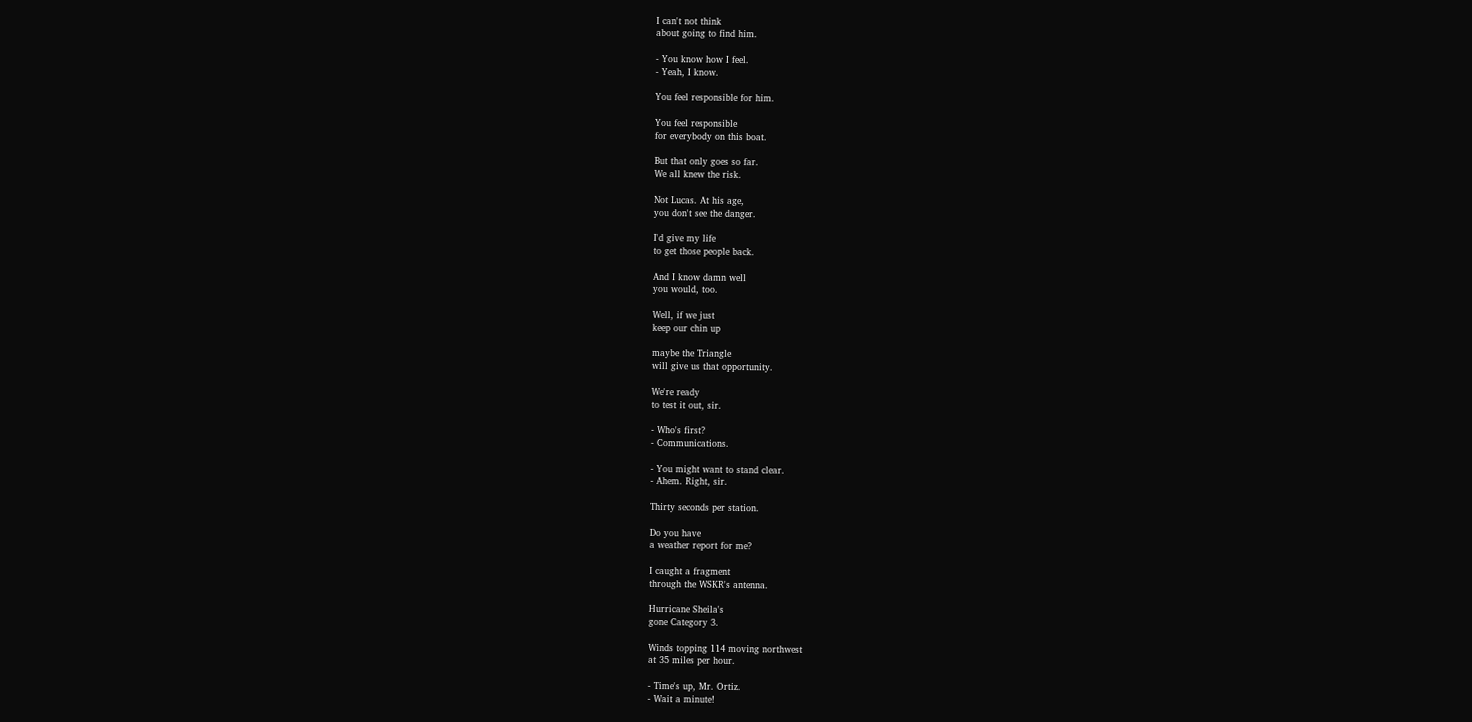I can't not think
about going to find him.

- You know how I feel.
- Yeah, I know.

You feel responsible for him.

You feel responsible
for everybody on this boat.

But that only goes so far.
We all knew the risk.

Not Lucas. At his age,
you don't see the danger.

I'd give my life
to get those people back.

And I know damn well
you would, too.

Well, if we just
keep our chin up

maybe the Triangle
will give us that opportunity.

We're ready
to test it out, sir.

- Who's first?
- Communications.

- You might want to stand clear.
- Ahem. Right, sir.

Thirty seconds per station.

Do you have
a weather report for me?

I caught a fragment
through the WSKR's antenna.

Hurricane Sheila's
gone Category 3.

Winds topping 114 moving northwest
at 35 miles per hour.

- Time's up, Mr. Ortiz.
- Wait a minute!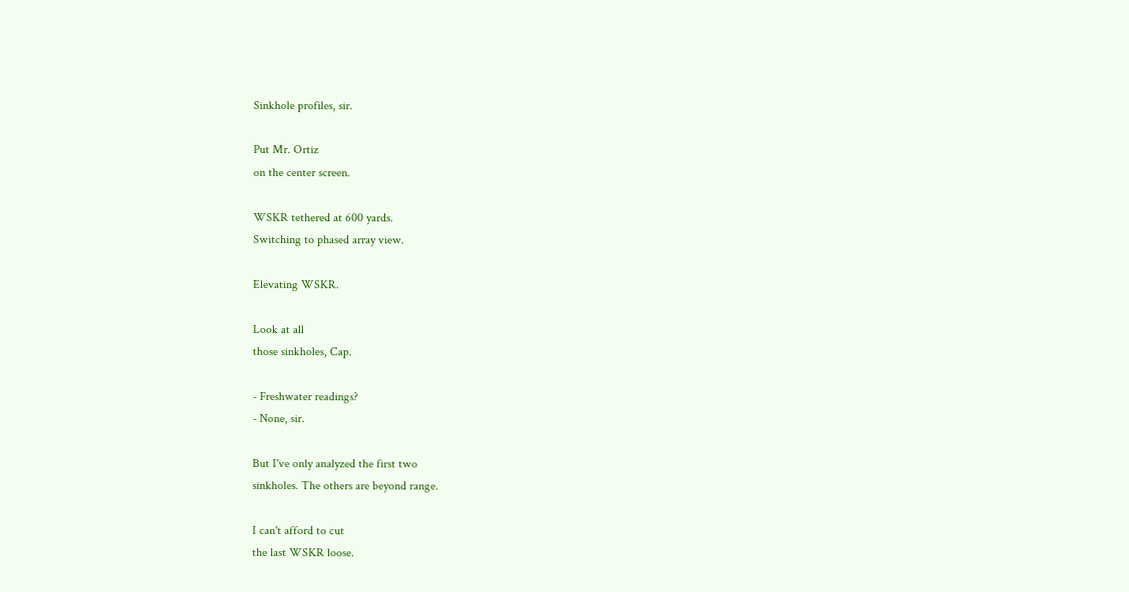Sinkhole profiles, sir.

Put Mr. Ortiz
on the center screen.

WSKR tethered at 600 yards.
Switching to phased array view.

Elevating WSKR.

Look at all
those sinkholes, Cap.

- Freshwater readings?
- None, sir.

But I've only analyzed the first two
sinkholes. The others are beyond range.

I can't afford to cut
the last WSKR loose.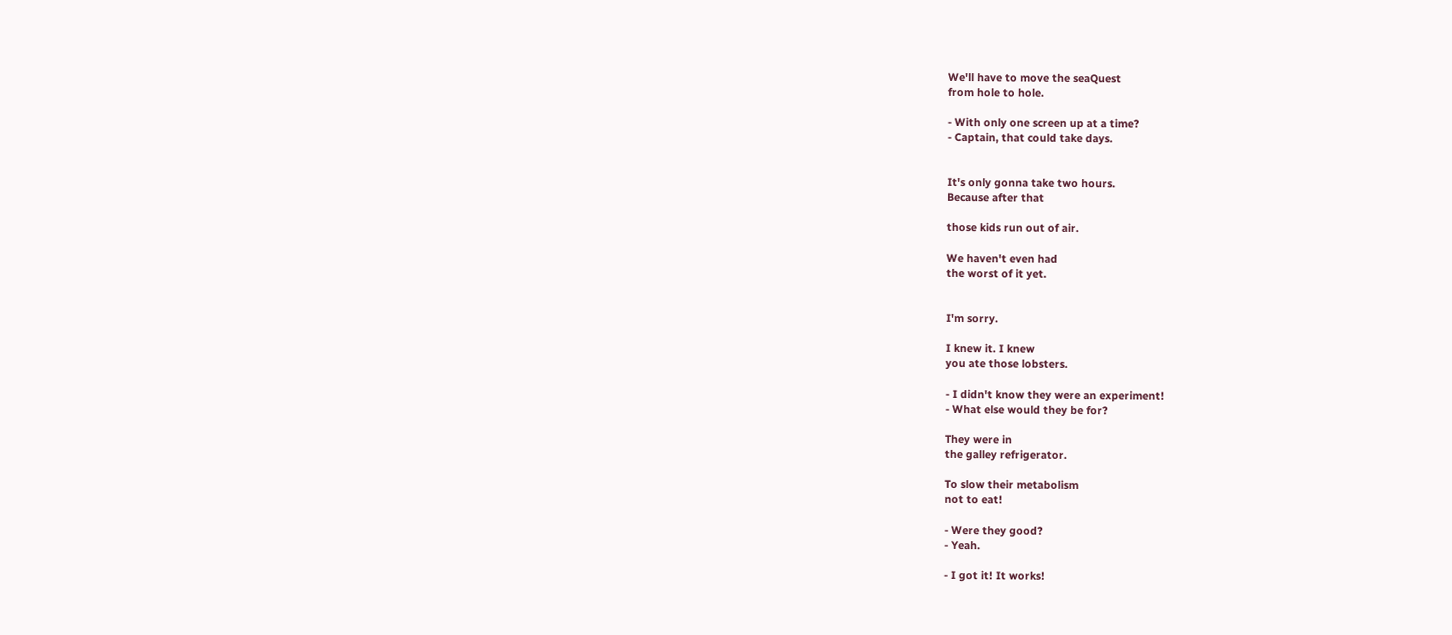We'll have to move the seaQuest
from hole to hole.

- With only one screen up at a time?
- Captain, that could take days.


It's only gonna take two hours.
Because after that

those kids run out of air.

We haven't even had
the worst of it yet.


I'm sorry.

I knew it. I knew
you ate those lobsters.

- I didn't know they were an experiment!
- What else would they be for?

They were in
the galley refrigerator.

To slow their metabolism
not to eat!

- Were they good?
- Yeah.

- I got it! It works!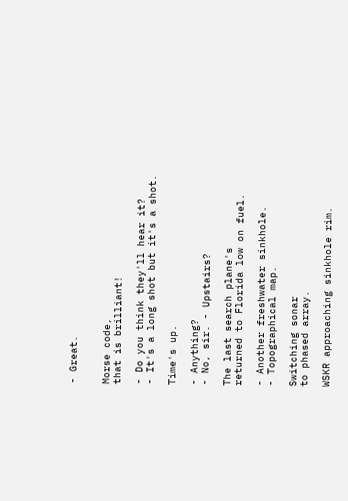- Great.


Morse code,
that is brilliant!

- Do you think they'll hear it?
- It's a long shot but it's a shot.

Time's up.

- Anything?
- No, sir. - Upstairs?

The last search plane's
returned to Florida low on fuel.

- Another freshwater sinkhole.
- Topographical map.

Switching sonar
to phased array.

WSKR approaching sinkhole rim.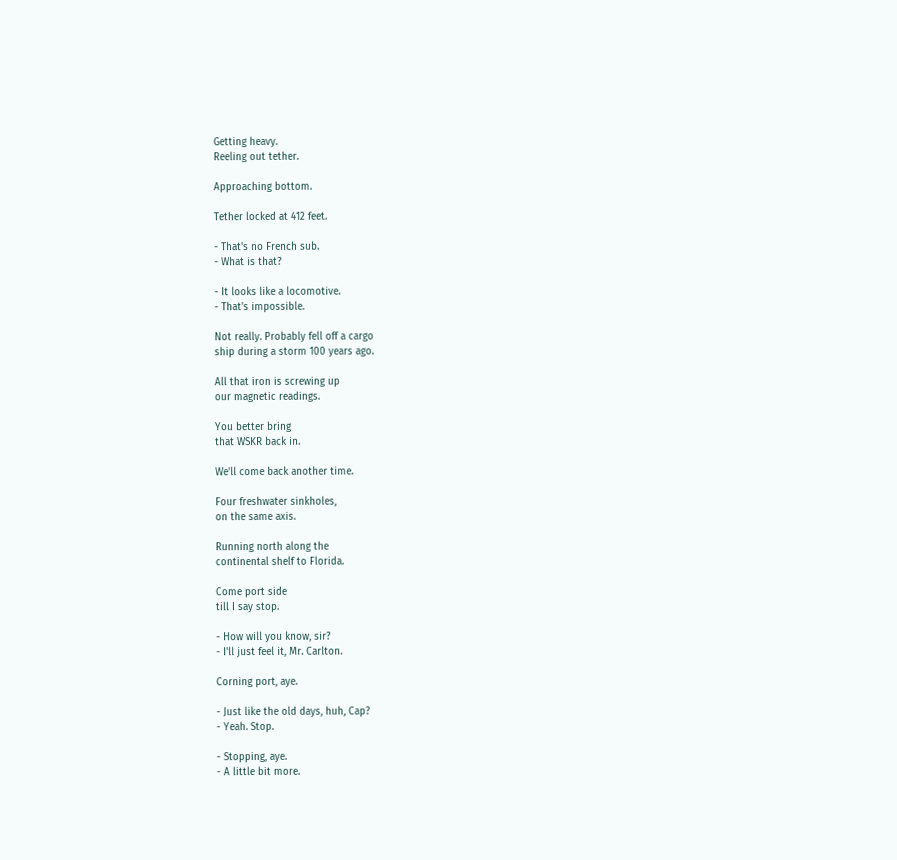Getting heavy.
Reeling out tether.

Approaching bottom.

Tether locked at 412 feet.

- That's no French sub.
- What is that?

- It looks like a locomotive.
- That's impossible.

Not really. Probably fell off a cargo
ship during a storm 100 years ago.

All that iron is screwing up
our magnetic readings.

You better bring
that WSKR back in.

We'll come back another time.

Four freshwater sinkholes,
on the same axis.

Running north along the
continental shelf to Florida.

Come port side
till I say stop.

- How will you know, sir?
- I'll just feel it, Mr. Carlton.

Corning port, aye.

- Just like the old days, huh, Cap?
- Yeah. Stop.

- Stopping, aye.
- A little bit more.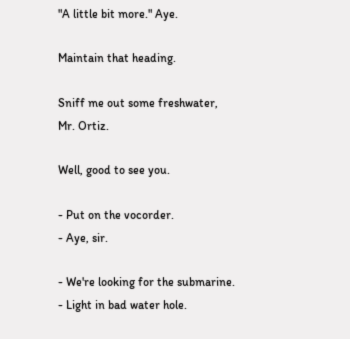"A little bit more." Aye.

Maintain that heading.

Sniff me out some freshwater,
Mr. Ortiz.

Well, good to see you.

- Put on the vocorder.
- Aye, sir.

- We're looking for the submarine.
- Light in bad water hole.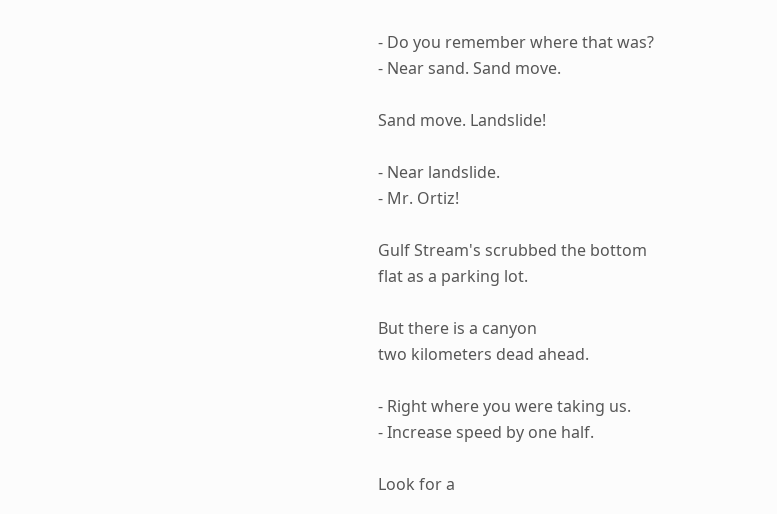- Do you remember where that was?
- Near sand. Sand move.

Sand move. Landslide!

- Near landslide.
- Mr. Ortiz!

Gulf Stream's scrubbed the bottom
flat as a parking lot.

But there is a canyon
two kilometers dead ahead.

- Right where you were taking us.
- Increase speed by one half.

Look for a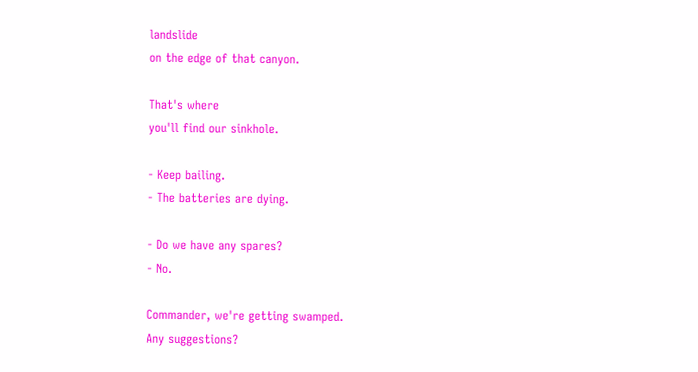landslide
on the edge of that canyon.

That's where
you'll find our sinkhole.

- Keep bailing.
- The batteries are dying.

- Do we have any spares?
- No.

Commander, we're getting swamped.
Any suggestions?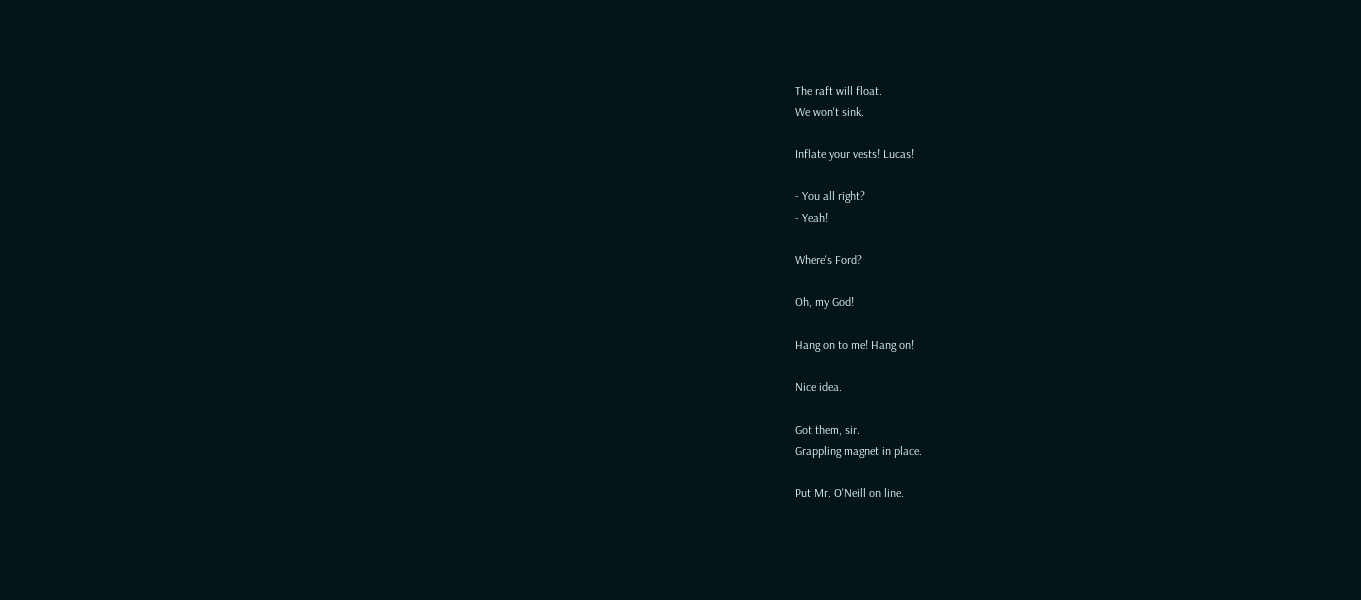The raft will float.
We won't sink.

Inflate your vests! Lucas!

- You all right?
- Yeah!

Where's Ford?

Oh, my God!

Hang on to me! Hang on!

Nice idea.

Got them, sir.
Grappling magnet in place.

Put Mr. O'Neill on line.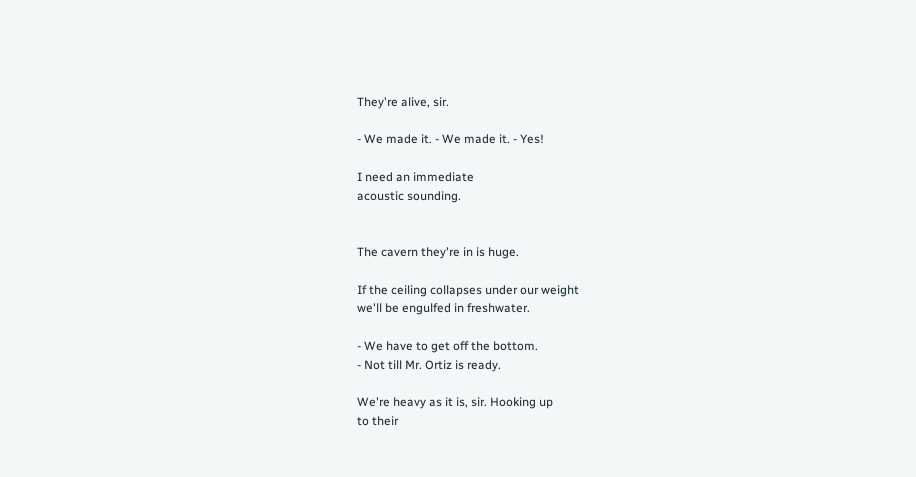They're alive, sir.

- We made it. - We made it. - Yes!

I need an immediate
acoustic sounding.


The cavern they're in is huge.

If the ceiling collapses under our weight
we'll be engulfed in freshwater.

- We have to get off the bottom.
- Not till Mr. Ortiz is ready.

We're heavy as it is, sir. Hooking up
to their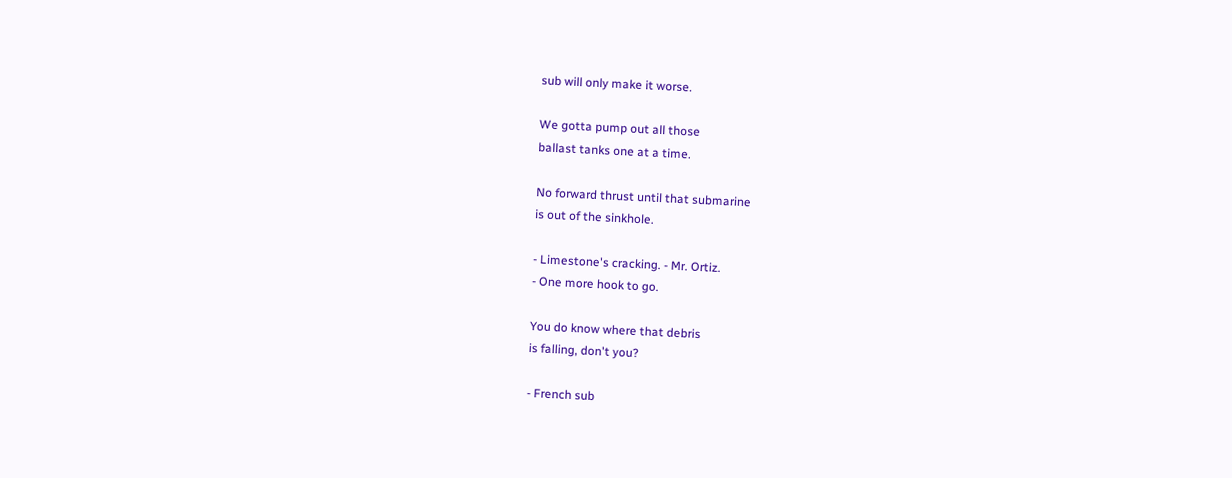sub will only make it worse.

We gotta pump out all those
ballast tanks one at a time.

No forward thrust until that submarine
is out of the sinkhole.

- Limestone's cracking. - Mr. Ortiz.
- One more hook to go.

You do know where that debris
is falling, don't you?

- French sub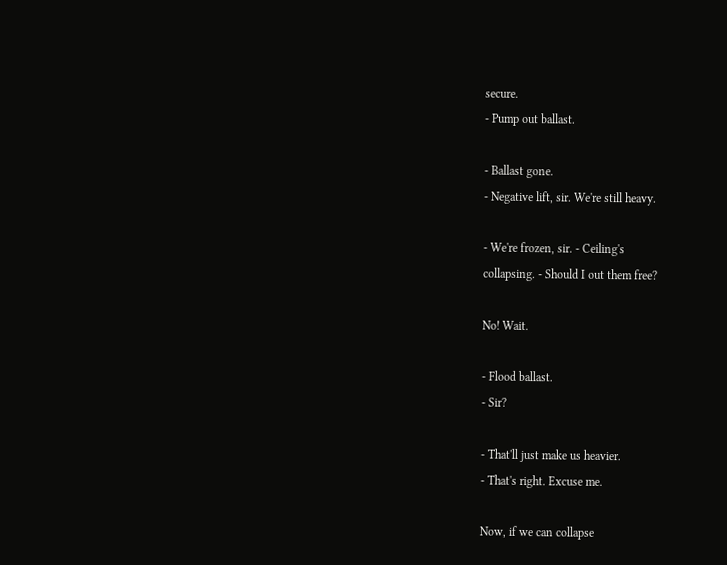secure.
- Pump out ballast.

- Ballast gone.
- Negative lift, sir. We're still heavy.

- We're frozen, sir. - Ceiling's
collapsing. - Should I out them free?

No! Wait.

- Flood ballast.
- Sir?

- That'll just make us heavier.
- That's right. Excuse me.

Now, if we can collapse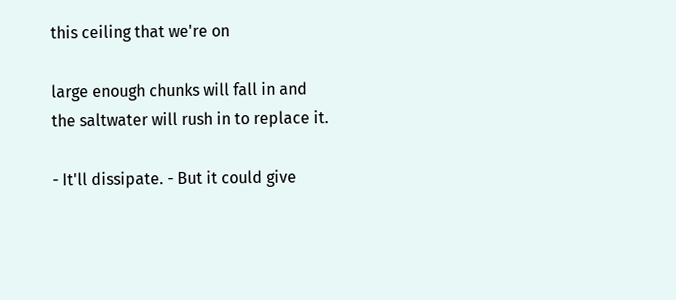this ceiling that we're on

large enough chunks will fall in and
the saltwater will rush in to replace it.

- It'll dissipate. - But it could give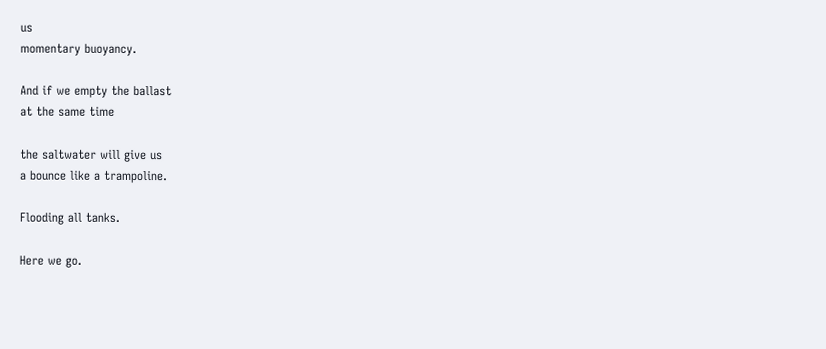us
momentary buoyancy.

And if we empty the ballast
at the same time

the saltwater will give us
a bounce like a trampoline.

Flooding all tanks.

Here we go.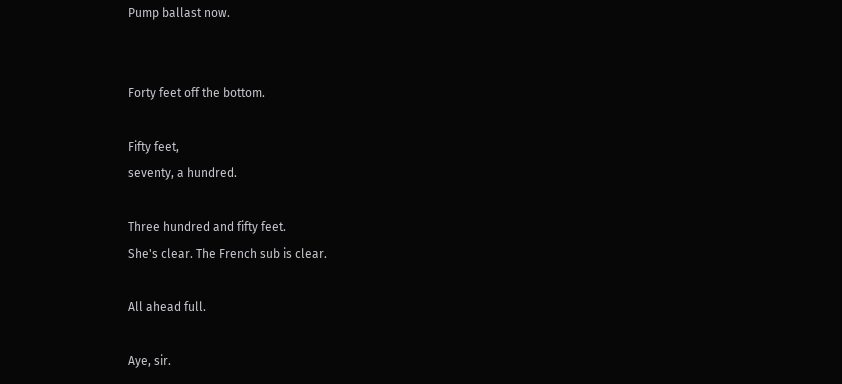Pump ballast now.


Forty feet off the bottom.

Fifty feet,
seventy, a hundred.

Three hundred and fifty feet.
She's clear. The French sub is clear.

All ahead full.

Aye, sir.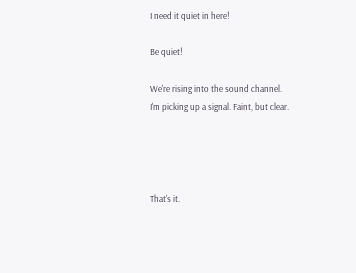I need it quiet in here!

Be quiet!

We're rising into the sound channel.
I'm picking up a signal. Faint, but clear.




That's it.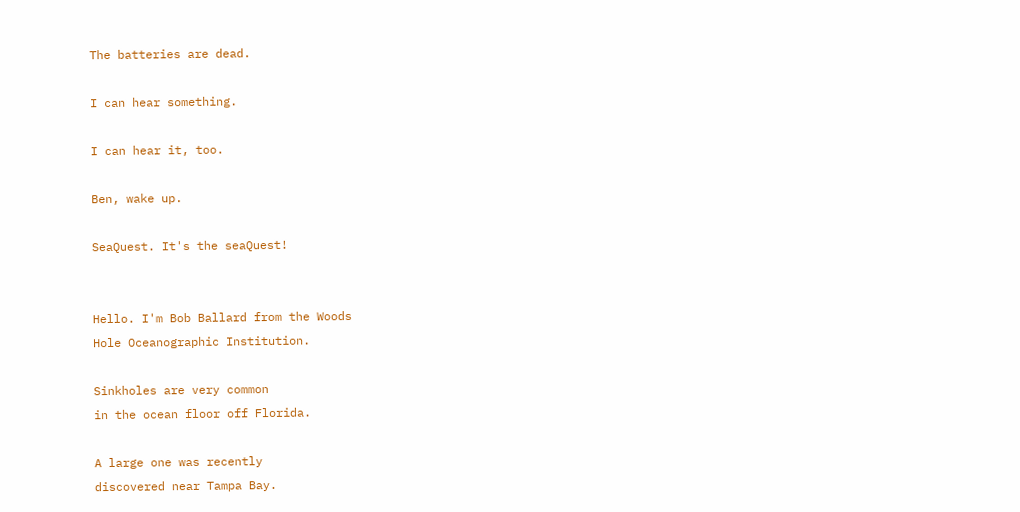The batteries are dead.

I can hear something.

I can hear it, too.

Ben, wake up.

SeaQuest. It's the seaQuest!


Hello. I'm Bob Ballard from the Woods
Hole Oceanographic Institution.

Sinkholes are very common
in the ocean floor off Florida.

A large one was recently
discovered near Tampa Bay.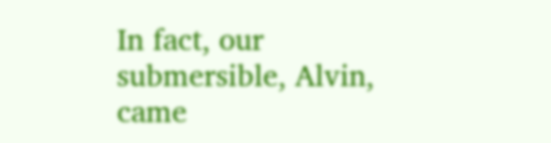In fact, our submersible, Alvin,
came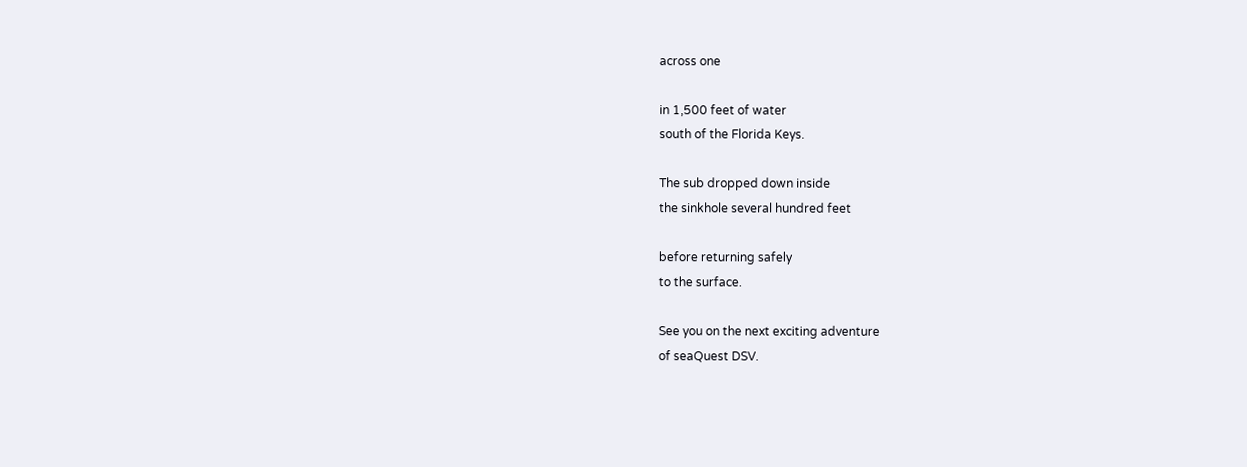across one

in 1,500 feet of water
south of the Florida Keys.

The sub dropped down inside
the sinkhole several hundred feet

before returning safely
to the surface.

See you on the next exciting adventure
of seaQuest DSV.